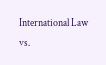International Law vs.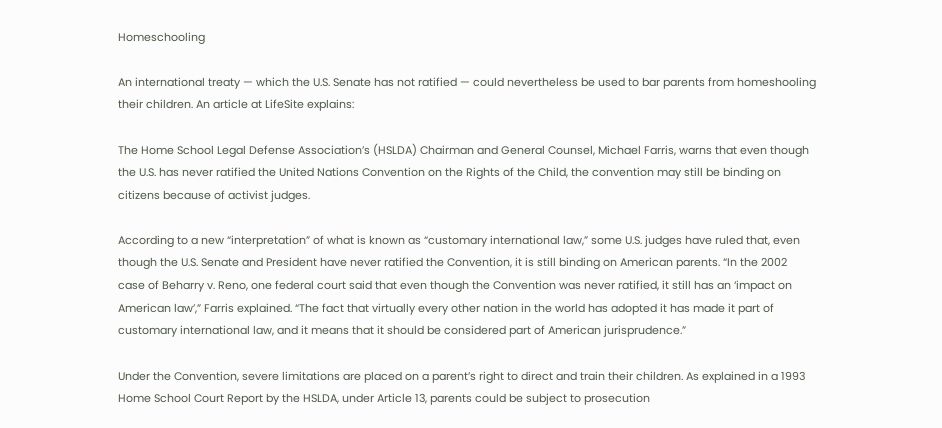Homeschooling

An international treaty — which the U.S. Senate has not ratified — could nevertheless be used to bar parents from homeshooling their children. An article at LifeSite explains:

The Home School Legal Defense Association’s (HSLDA) Chairman and General Counsel, Michael Farris, warns that even though the U.S. has never ratified the United Nations Convention on the Rights of the Child, the convention may still be binding on citizens because of activist judges.

According to a new “interpretation” of what is known as “customary international law,” some U.S. judges have ruled that, even though the U.S. Senate and President have never ratified the Convention, it is still binding on American parents. “In the 2002 case of Beharry v. Reno, one federal court said that even though the Convention was never ratified, it still has an ‘impact on American law’,” Farris explained. “The fact that virtually every other nation in the world has adopted it has made it part of customary international law, and it means that it should be considered part of American jurisprudence.”

Under the Convention, severe limitations are placed on a parent’s right to direct and train their children. As explained in a 1993 Home School Court Report by the HSLDA, under Article 13, parents could be subject to prosecution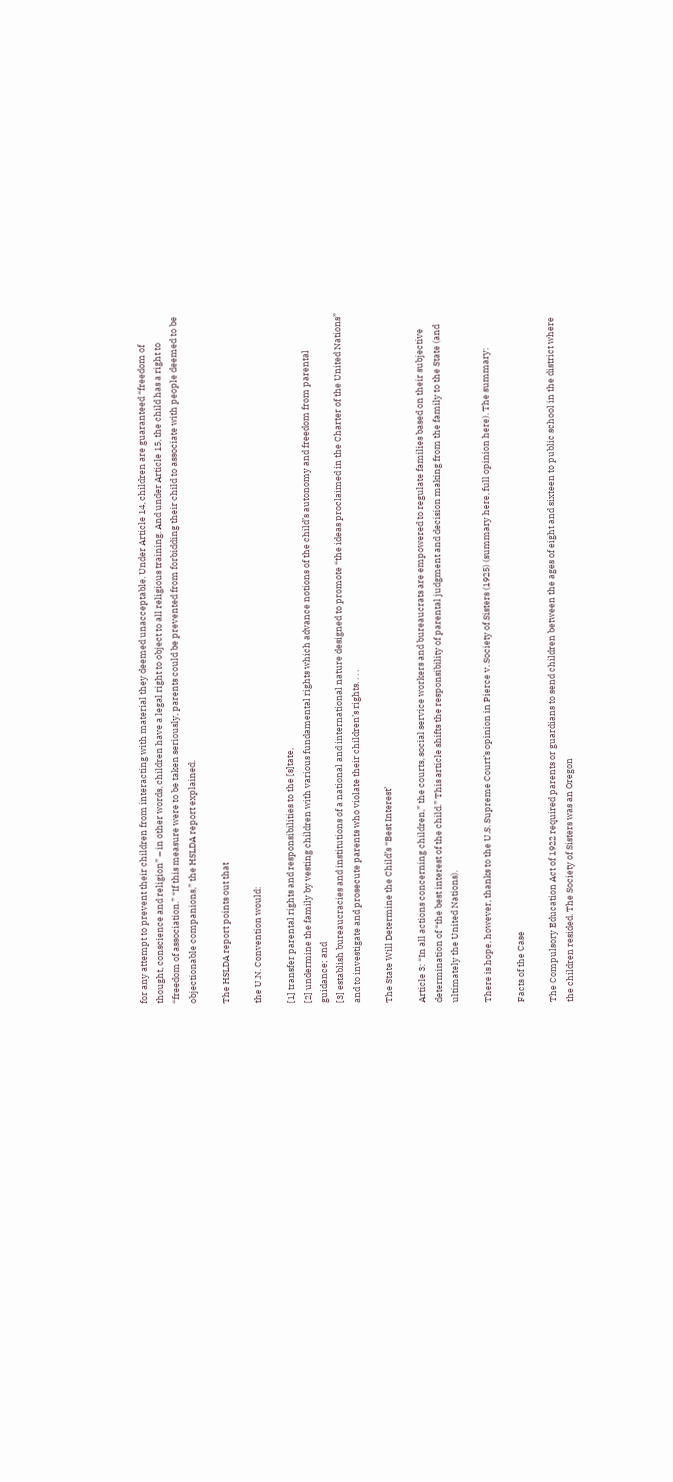for any attempt to prevent their children from interacting with material they deemed unacceptable. Under Article 14, children are guaranteed “freedom of thought, conscience and religion” – in other words, children have a legal right to object to all religious training. And under Article 15, the child has a right to “freedom of association.” “If this measure were to be taken seriously, parents could be prevented from forbidding their child to associate with people deemed to be objectionable companions,” the HSLDA report explained.

The HSLDA report points out that

the U.N. Convention would:

[1] transfer parental rights and responsibilities to the [s]tate,
[2] undermine the family by vesting children with various fundamental rights which advance notions of the child’s autonomy and freedom from parental guidance; and
[3] establish bureaucracies and institutions of a national and international nature designed to promote “the ideas proclaimed in the Charter of the United Nations” and to investigate and prosecute parents who violate their children’s rights. . . .

The State Will Determine the Child’s “Best Interest’

Article 3: “In all actions concerning children,” the courts, social service workers and bureaucrats are empowered to regulate families based on their subjective determination of “the best interest of the child.” This article shifts the responsibility of parental judgment and decision making from the family to the State (and ultimately the United Nations).

There is hope, however, thanks to the U.S. Supreme Court’s opinion in Pierce v. Society of Sisters (1925) (summary here, full opinion here). The summary:

Facts of the Case

The Compulsory Education Act of 1922 required parents or guardians to send children between the ages of eight and sixteen to public school in the district where the children resided. The Society of Sisters was an Oregon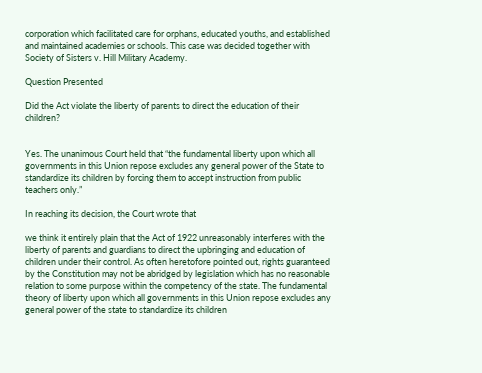corporation which facilitated care for orphans, educated youths, and established and maintained academies or schools. This case was decided together with Society of Sisters v. Hill Military Academy.

Question Presented

Did the Act violate the liberty of parents to direct the education of their children?


Yes. The unanimous Court held that “the fundamental liberty upon which all governments in this Union repose excludes any general power of the State to standardize its children by forcing them to accept instruction from public teachers only.”

In reaching its decision, the Court wrote that

we think it entirely plain that the Act of 1922 unreasonably interferes with the liberty of parents and guardians to direct the upbringing and education of children under their control. As often heretofore pointed out, rights guaranteed by the Constitution may not be abridged by legislation which has no reasonable relation to some purpose within the competency of the state. The fundamental theory of liberty upon which all governments in this Union repose excludes any general power of the state to standardize its children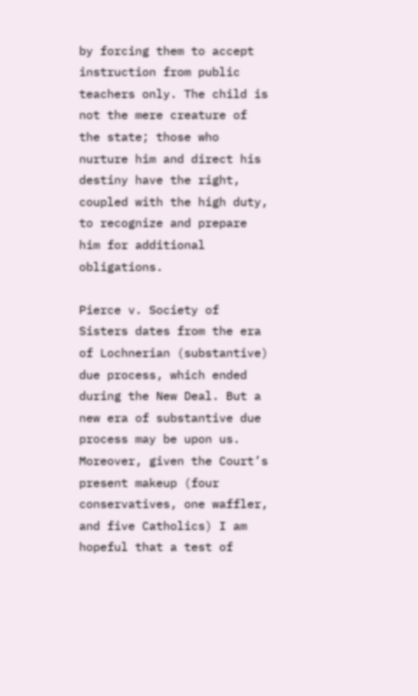by forcing them to accept instruction from public teachers only. The child is not the mere creature of the state; those who nurture him and direct his destiny have the right, coupled with the high duty, to recognize and prepare him for additional obligations.

Pierce v. Society of Sisters dates from the era of Lochnerian (substantive) due process, which ended during the New Deal. But a new era of substantive due process may be upon us. Moreover, given the Court’s present makeup (four conservatives, one waffler, and five Catholics) I am hopeful that a test of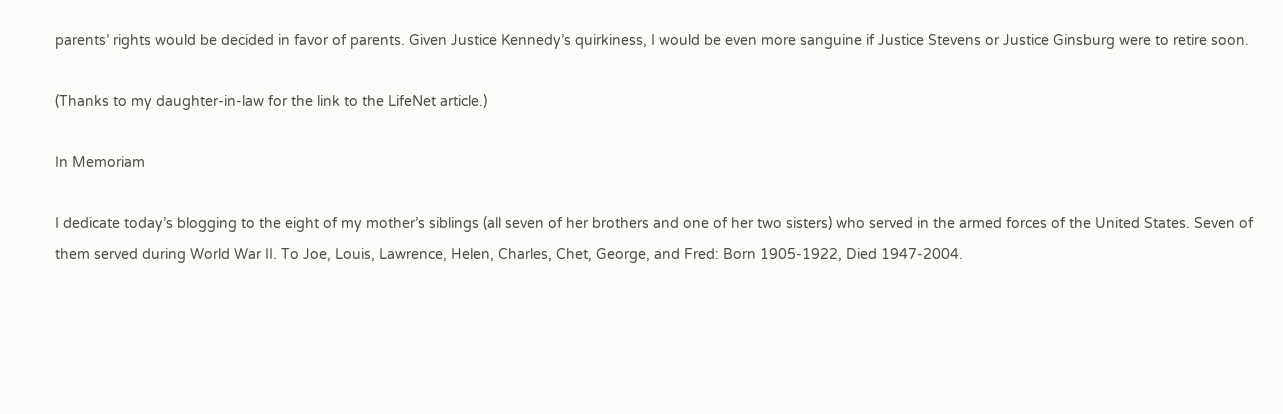parents’ rights would be decided in favor of parents. Given Justice Kennedy’s quirkiness, I would be even more sanguine if Justice Stevens or Justice Ginsburg were to retire soon.

(Thanks to my daughter-in-law for the link to the LifeNet article.)

In Memoriam

I dedicate today’s blogging to the eight of my mother’s siblings (all seven of her brothers and one of her two sisters) who served in the armed forces of the United States. Seven of them served during World War II. To Joe, Louis, Lawrence, Helen, Charles, Chet, George, and Fred: Born 1905-1922, Died 1947-2004.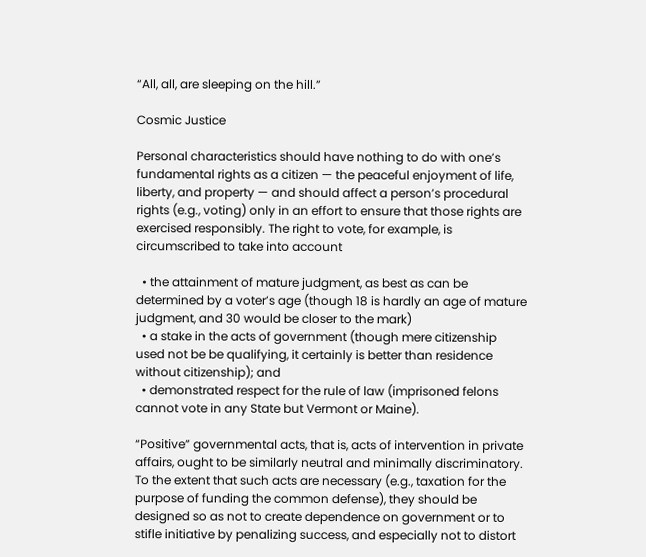“All, all, are sleeping on the hill.”

Cosmic Justice

Personal characteristics should have nothing to do with one’s fundamental rights as a citizen — the peaceful enjoyment of life, liberty, and property — and should affect a person’s procedural rights (e.g., voting) only in an effort to ensure that those rights are exercised responsibly. The right to vote, for example, is circumscribed to take into account

  • the attainment of mature judgment, as best as can be determined by a voter’s age (though 18 is hardly an age of mature judgment, and 30 would be closer to the mark)
  • a stake in the acts of government (though mere citizenship used not be be qualifying, it certainly is better than residence without citizenship); and
  • demonstrated respect for the rule of law (imprisoned felons cannot vote in any State but Vermont or Maine).

“Positive” governmental acts, that is, acts of intervention in private affairs, ought to be similarly neutral and minimally discriminatory. To the extent that such acts are necessary (e.g., taxation for the purpose of funding the common defense), they should be designed so as not to create dependence on government or to stifle initiative by penalizing success, and especially not to distort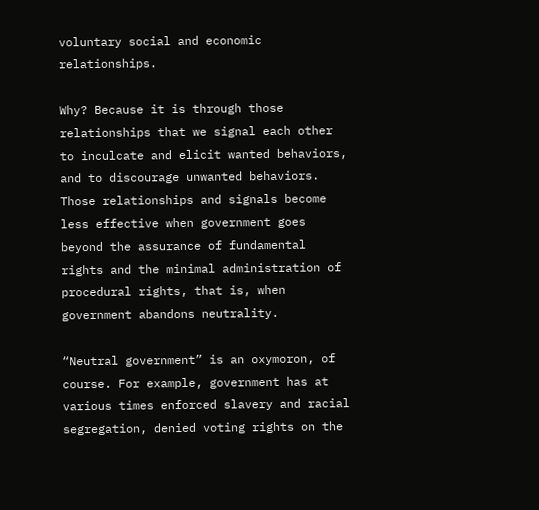voluntary social and economic relationships.

Why? Because it is through those relationships that we signal each other to inculcate and elicit wanted behaviors, and to discourage unwanted behaviors. Those relationships and signals become less effective when government goes beyond the assurance of fundamental rights and the minimal administration of procedural rights, that is, when government abandons neutrality.

“Neutral government” is an oxymoron, of course. For example, government has at various times enforced slavery and racial segregation, denied voting rights on the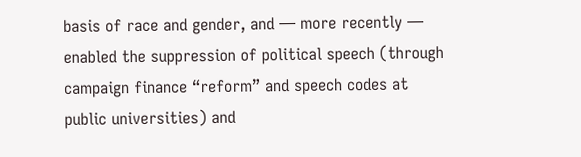basis of race and gender, and — more recently — enabled the suppression of political speech (through campaign finance “reform” and speech codes at public universities) and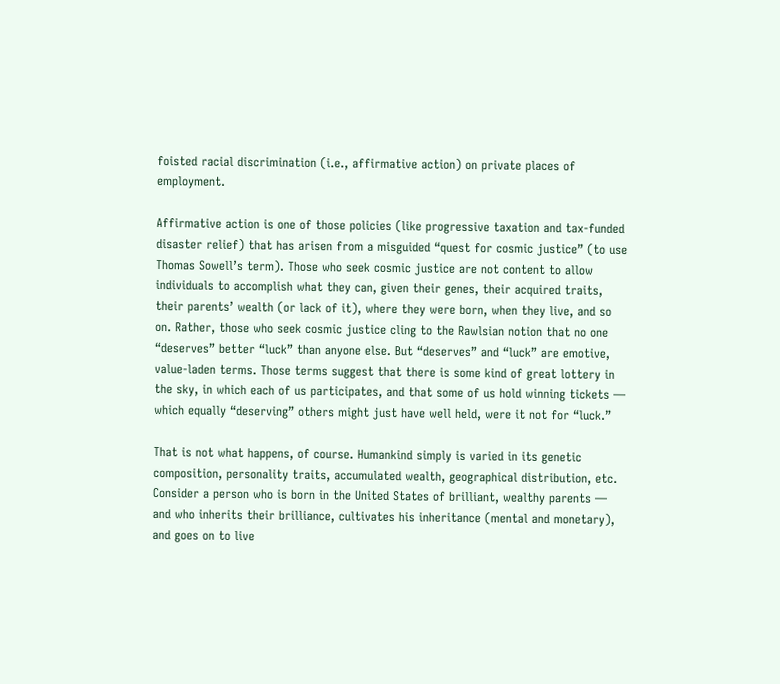foisted racial discrimination (i.e., affirmative action) on private places of employment.

Affirmative action is one of those policies (like progressive taxation and tax-funded disaster relief) that has arisen from a misguided “quest for cosmic justice” (to use Thomas Sowell’s term). Those who seek cosmic justice are not content to allow individuals to accomplish what they can, given their genes, their acquired traits, their parents’ wealth (or lack of it), where they were born, when they live, and so on. Rather, those who seek cosmic justice cling to the Rawlsian notion that no one “deserves” better “luck” than anyone else. But “deserves” and “luck” are emotive, value-laden terms. Those terms suggest that there is some kind of great lottery in the sky, in which each of us participates, and that some of us hold winning tickets — which equally “deserving” others might just have well held, were it not for “luck.”

That is not what happens, of course. Humankind simply is varied in its genetic composition, personality traits, accumulated wealth, geographical distribution, etc. Consider a person who is born in the United States of brilliant, wealthy parents — and who inherits their brilliance, cultivates his inheritance (mental and monetary), and goes on to live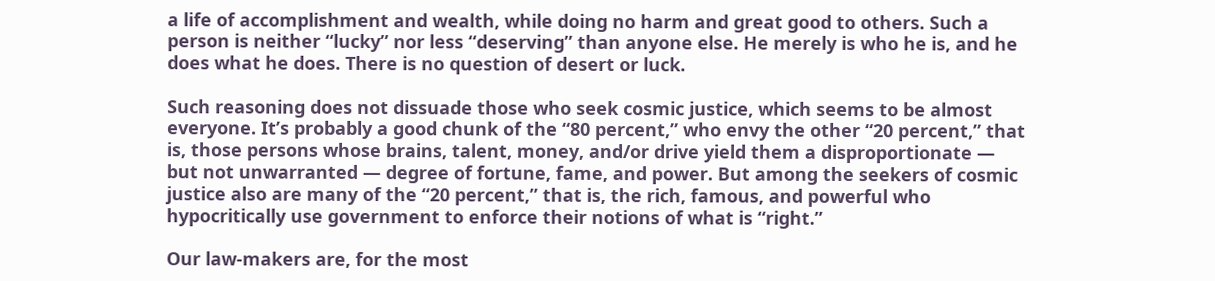a life of accomplishment and wealth, while doing no harm and great good to others. Such a person is neither “lucky” nor less “deserving” than anyone else. He merely is who he is, and he does what he does. There is no question of desert or luck.

Such reasoning does not dissuade those who seek cosmic justice, which seems to be almost everyone. It’s probably a good chunk of the “80 percent,” who envy the other “20 percent,” that is, those persons whose brains, talent, money, and/or drive yield them a disproportionate — but not unwarranted — degree of fortune, fame, and power. But among the seekers of cosmic justice also are many of the “20 percent,” that is, the rich, famous, and powerful who hypocritically use government to enforce their notions of what is “right.”

Our law-makers are, for the most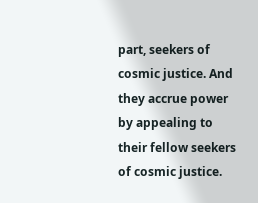part, seekers of cosmic justice. And they accrue power by appealing to their fellow seekers of cosmic justice.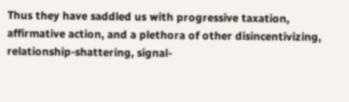Thus they have saddled us with progressive taxation, affirmative action, and a plethora of other disincentivizing, relationship-shattering, signal-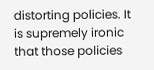distorting policies. It is supremely ironic that those policies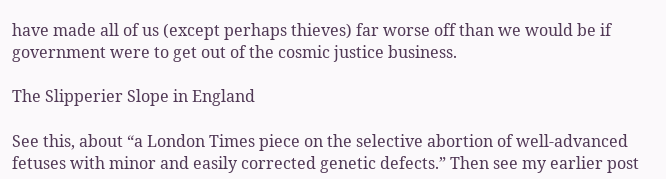have made all of us (except perhaps thieves) far worse off than we would be if government were to get out of the cosmic justice business.

The Slipperier Slope in England

See this, about “a London Times piece on the selective abortion of well-advanced fetuses with minor and easily corrected genetic defects.” Then see my earlier post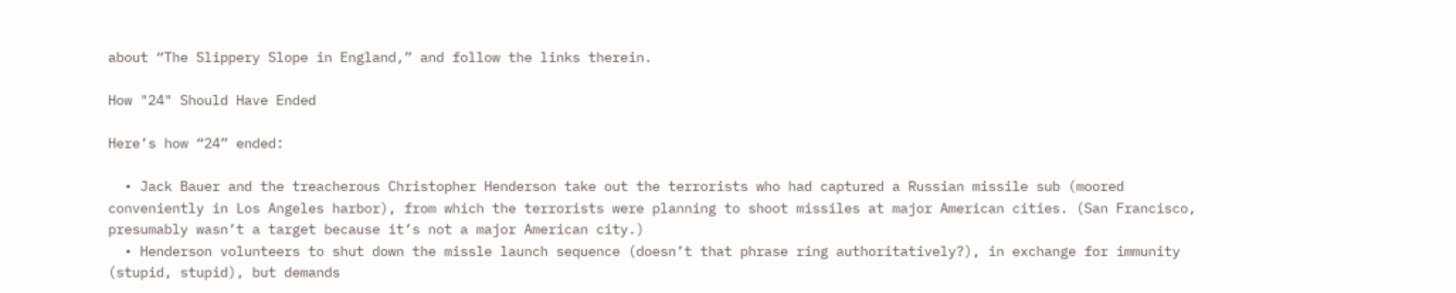about “The Slippery Slope in England,” and follow the links therein.

How "24" Should Have Ended

Here’s how “24” ended:

  • Jack Bauer and the treacherous Christopher Henderson take out the terrorists who had captured a Russian missile sub (moored conveniently in Los Angeles harbor), from which the terrorists were planning to shoot missiles at major American cities. (San Francisco, presumably wasn’t a target because it’s not a major American city.)
  • Henderson volunteers to shut down the missle launch sequence (doesn’t that phrase ring authoritatively?), in exchange for immunity (stupid, stupid), but demands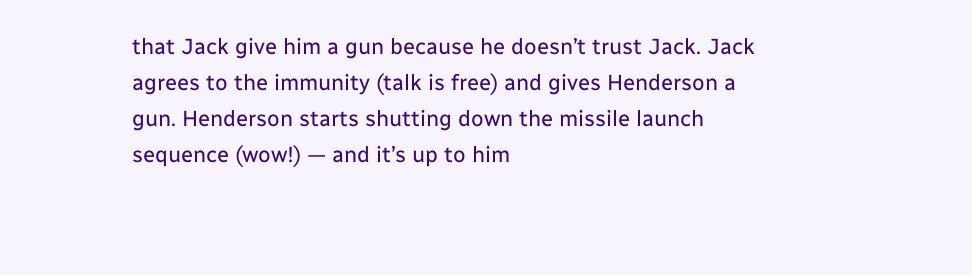that Jack give him a gun because he doesn’t trust Jack. Jack agrees to the immunity (talk is free) and gives Henderson a gun. Henderson starts shutting down the missile launch sequence (wow!) — and it’s up to him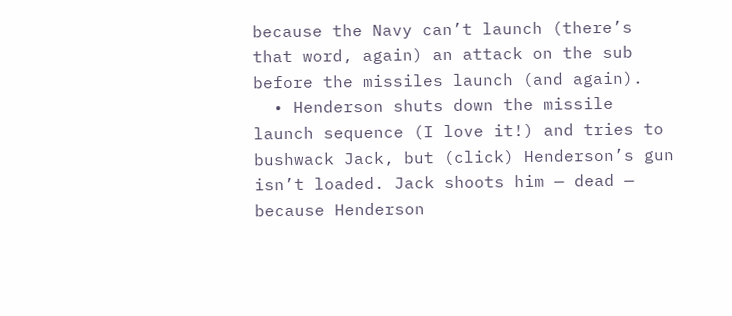because the Navy can’t launch (there’s that word, again) an attack on the sub before the missiles launch (and again).
  • Henderson shuts down the missile launch sequence (I love it!) and tries to bushwack Jack, but (click) Henderson’s gun isn’t loaded. Jack shoots him — dead — because Henderson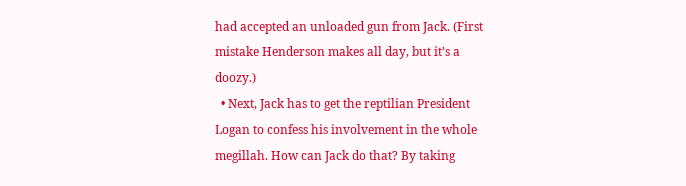had accepted an unloaded gun from Jack. (First mistake Henderson makes all day, but it’s a doozy.)
  • Next, Jack has to get the reptilian President Logan to confess his involvement in the whole megillah. How can Jack do that? By taking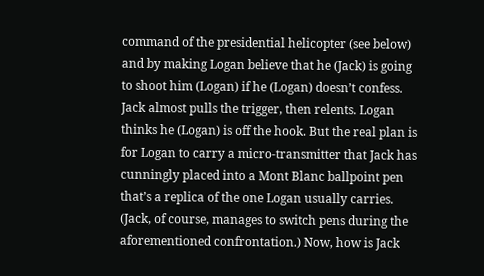command of the presidential helicopter (see below) and by making Logan believe that he (Jack) is going to shoot him (Logan) if he (Logan) doesn’t confess. Jack almost pulls the trigger, then relents. Logan thinks he (Logan) is off the hook. But the real plan is for Logan to carry a micro-transmitter that Jack has cunningly placed into a Mont Blanc ballpoint pen that’s a replica of the one Logan usually carries. (Jack, of course, manages to switch pens during the aforementioned confrontation.) Now, how is Jack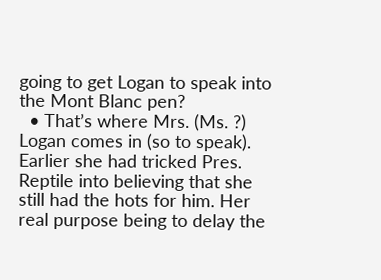going to get Logan to speak into the Mont Blanc pen?
  • That’s where Mrs. (Ms. ?) Logan comes in (so to speak). Earlier she had tricked Pres. Reptile into believing that she still had the hots for him. Her real purpose being to delay the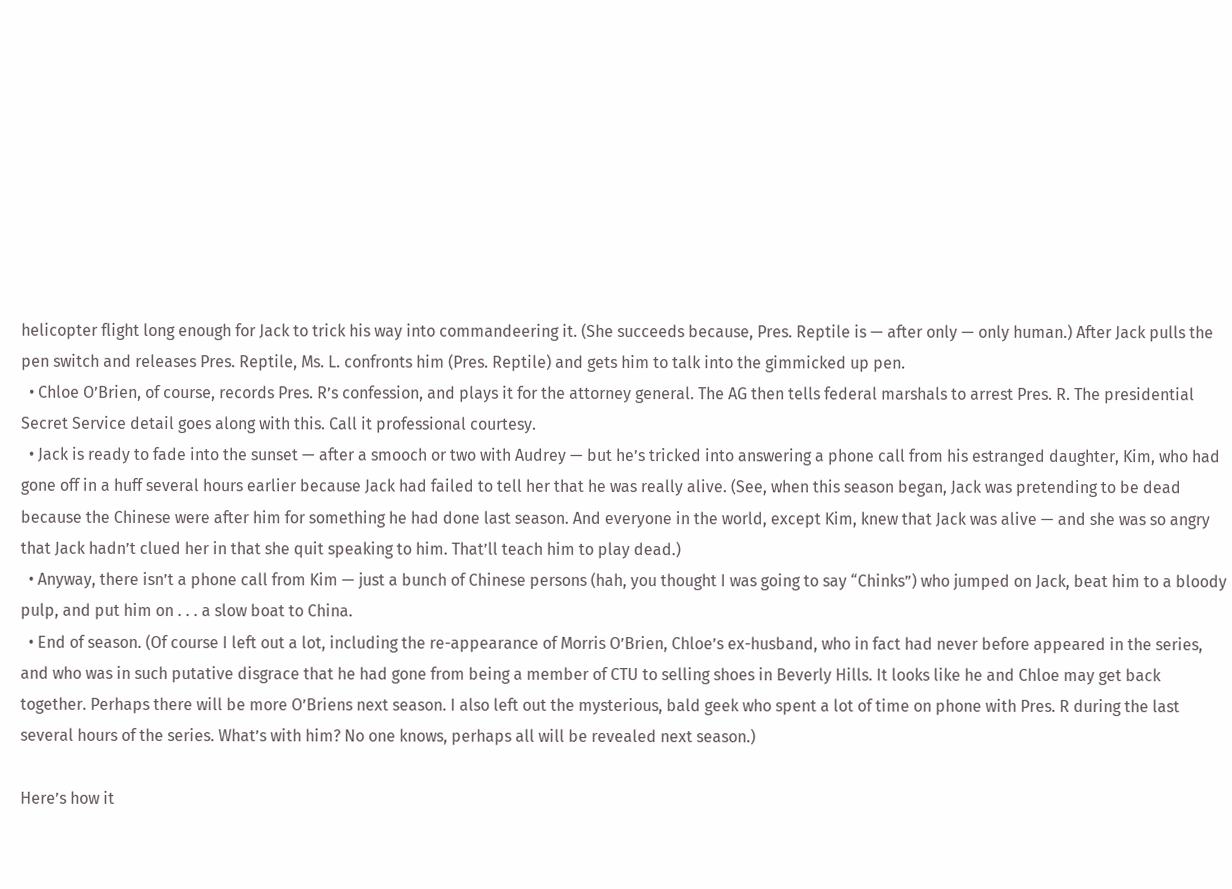helicopter flight long enough for Jack to trick his way into commandeering it. (She succeeds because, Pres. Reptile is — after only — only human.) After Jack pulls the pen switch and releases Pres. Reptile, Ms. L. confronts him (Pres. Reptile) and gets him to talk into the gimmicked up pen.
  • Chloe O’Brien, of course, records Pres. R’s confession, and plays it for the attorney general. The AG then tells federal marshals to arrest Pres. R. The presidential Secret Service detail goes along with this. Call it professional courtesy.
  • Jack is ready to fade into the sunset — after a smooch or two with Audrey — but he’s tricked into answering a phone call from his estranged daughter, Kim, who had gone off in a huff several hours earlier because Jack had failed to tell her that he was really alive. (See, when this season began, Jack was pretending to be dead because the Chinese were after him for something he had done last season. And everyone in the world, except Kim, knew that Jack was alive — and she was so angry that Jack hadn’t clued her in that she quit speaking to him. That’ll teach him to play dead.)
  • Anyway, there isn’t a phone call from Kim — just a bunch of Chinese persons (hah, you thought I was going to say “Chinks”) who jumped on Jack, beat him to a bloody pulp, and put him on . . . a slow boat to China.
  • End of season. (Of course I left out a lot, including the re-appearance of Morris O’Brien, Chloe’s ex-husband, who in fact had never before appeared in the series, and who was in such putative disgrace that he had gone from being a member of CTU to selling shoes in Beverly Hills. It looks like he and Chloe may get back together. Perhaps there will be more O’Briens next season. I also left out the mysterious, bald geek who spent a lot of time on phone with Pres. R during the last several hours of the series. What’s with him? No one knows, perhaps all will be revealed next season.)

Here’s how it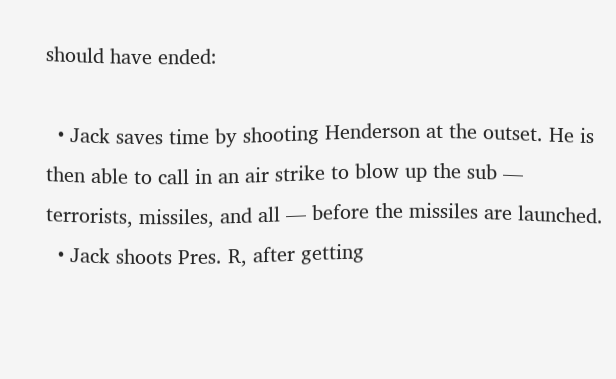should have ended:

  • Jack saves time by shooting Henderson at the outset. He is then able to call in an air strike to blow up the sub — terrorists, missiles, and all — before the missiles are launched.
  • Jack shoots Pres. R, after getting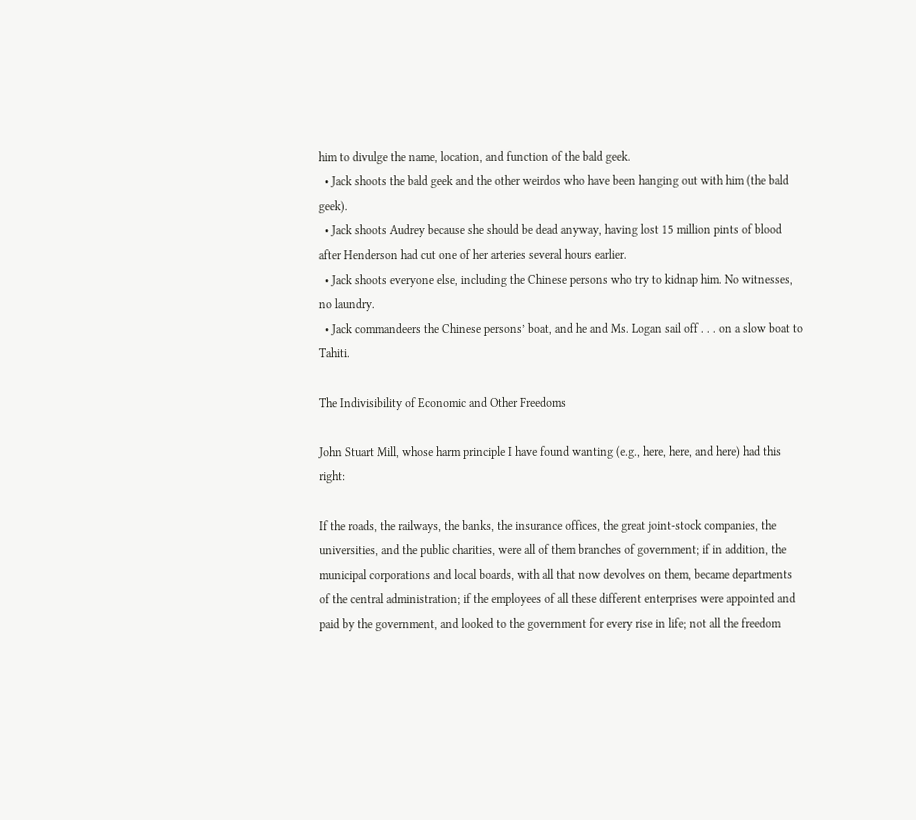him to divulge the name, location, and function of the bald geek.
  • Jack shoots the bald geek and the other weirdos who have been hanging out with him (the bald geek).
  • Jack shoots Audrey because she should be dead anyway, having lost 15 million pints of blood after Henderson had cut one of her arteries several hours earlier.
  • Jack shoots everyone else, including the Chinese persons who try to kidnap him. No witnesses, no laundry.
  • Jack commandeers the Chinese persons’ boat, and he and Ms. Logan sail off . . . on a slow boat to Tahiti.

The Indivisibility of Economic and Other Freedoms

John Stuart Mill, whose harm principle I have found wanting (e.g., here, here, and here) had this right:

If the roads, the railways, the banks, the insurance offices, the great joint-stock companies, the universities, and the public charities, were all of them branches of government; if in addition, the municipal corporations and local boards, with all that now devolves on them, became departments of the central administration; if the employees of all these different enterprises were appointed and paid by the government, and looked to the government for every rise in life; not all the freedom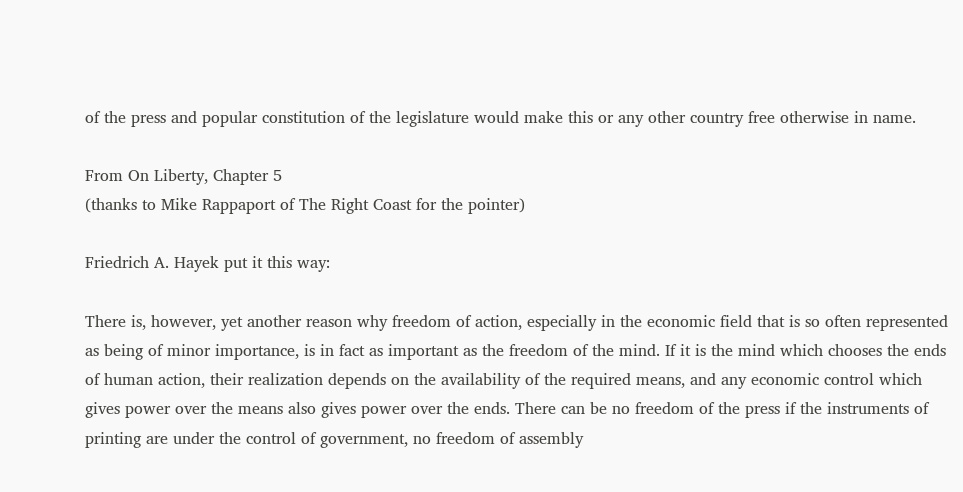of the press and popular constitution of the legislature would make this or any other country free otherwise in name.

From On Liberty, Chapter 5
(thanks to Mike Rappaport of The Right Coast for the pointer)

Friedrich A. Hayek put it this way:

There is, however, yet another reason why freedom of action, especially in the economic field that is so often represented as being of minor importance, is in fact as important as the freedom of the mind. If it is the mind which chooses the ends of human action, their realization depends on the availability of the required means, and any economic control which gives power over the means also gives power over the ends. There can be no freedom of the press if the instruments of printing are under the control of government, no freedom of assembly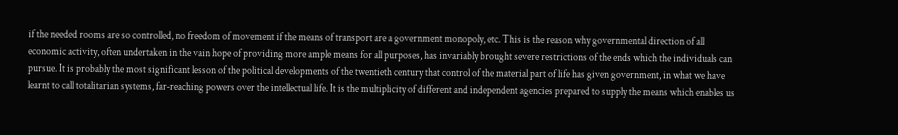if the needed rooms are so controlled, no freedom of movement if the means of transport are a government monopoly, etc. This is the reason why governmental direction of all economic activity, often undertaken in the vain hope of providing more ample means for all purposes, has invariably brought severe restrictions of the ends which the individuals can pursue. It is probably the most significant lesson of the political developments of the twentieth century that control of the material part of life has given government, in what we have learnt to call totalitarian systems, far‑reaching powers over the intellectual life. It is the multiplicity of different and independent agencies prepared to supply the means which enables us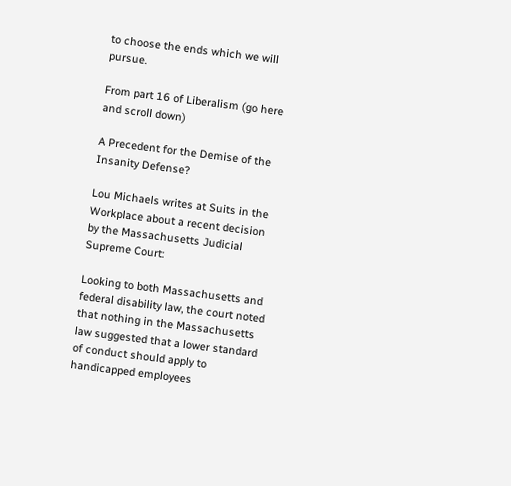to choose the ends which we will pursue.

From part 16 of Liberalism (go here and scroll down)

A Precedent for the Demise of the Insanity Defense?

Lou Michaels writes at Suits in the Workplace about a recent decision by the Massachusetts Judicial Supreme Court:

Looking to both Massachusetts and federal disability law, the court noted that nothing in the Massachusetts law suggested that a lower standard of conduct should apply to handicapped employees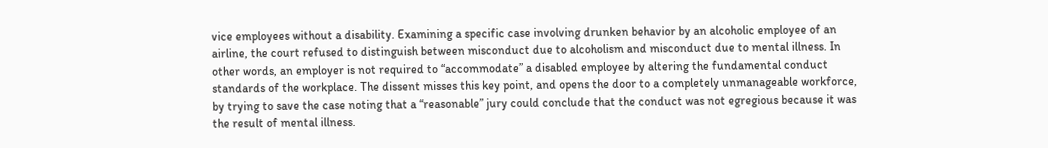vice employees without a disability. Examining a specific case involving drunken behavior by an alcoholic employee of an airline, the court refused to distinguish between misconduct due to alcoholism and misconduct due to mental illness. In other words, an employer is not required to “accommodate” a disabled employee by altering the fundamental conduct standards of the workplace. The dissent misses this key point, and opens the door to a completely unmanageable workforce, by trying to save the case noting that a “reasonable” jury could conclude that the conduct was not egregious because it was the result of mental illness.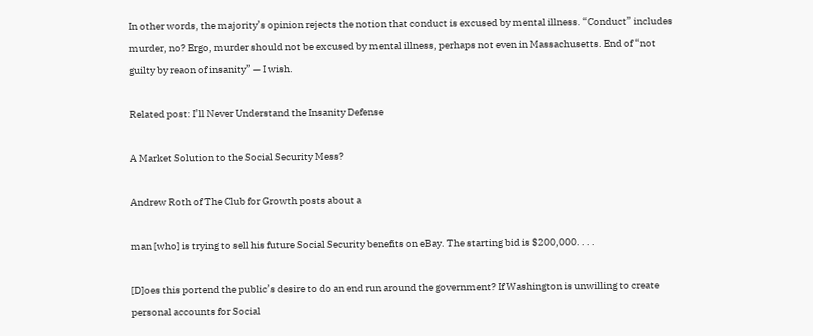In other words, the majority’s opinion rejects the notion that conduct is excused by mental illness. “Conduct” includes murder, no? Ergo, murder should not be excused by mental illness, perhaps not even in Massachusetts. End of “not guilty by reaon of insanity” — I wish.

Related post: I’ll Never Understand the Insanity Defense

A Market Solution to the Social Security Mess?

Andrew Roth of The Club for Growth posts about a

man [who] is trying to sell his future Social Security benefits on eBay. The starting bid is $200,000. . . .

[D]oes this portend the public’s desire to do an end run around the government? If Washington is unwilling to create personal accounts for Social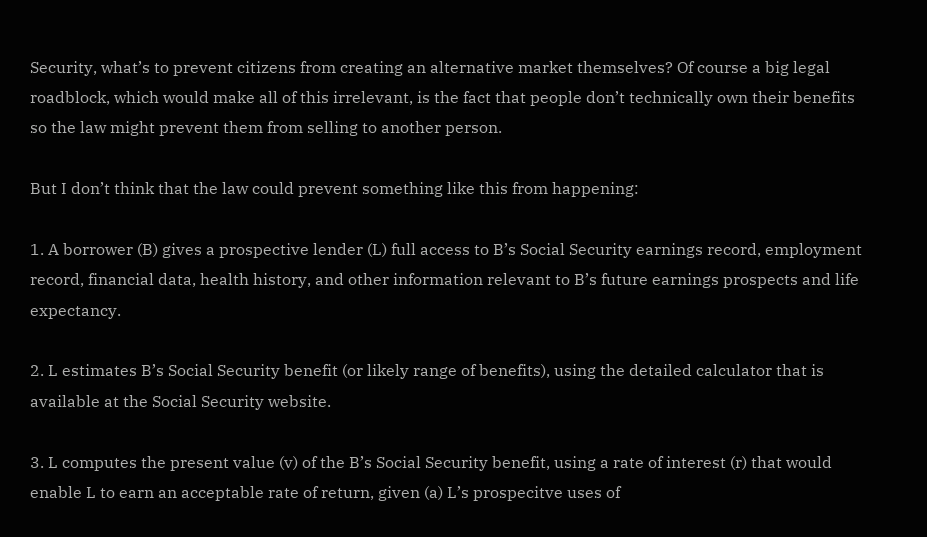Security, what’s to prevent citizens from creating an alternative market themselves? Of course a big legal roadblock, which would make all of this irrelevant, is the fact that people don’t technically own their benefits so the law might prevent them from selling to another person.

But I don’t think that the law could prevent something like this from happening:

1. A borrower (B) gives a prospective lender (L) full access to B’s Social Security earnings record, employment record, financial data, health history, and other information relevant to B’s future earnings prospects and life expectancy.

2. L estimates B’s Social Security benefit (or likely range of benefits), using the detailed calculator that is available at the Social Security website.

3. L computes the present value (v) of the B’s Social Security benefit, using a rate of interest (r) that would enable L to earn an acceptable rate of return, given (a) L’s prospecitve uses of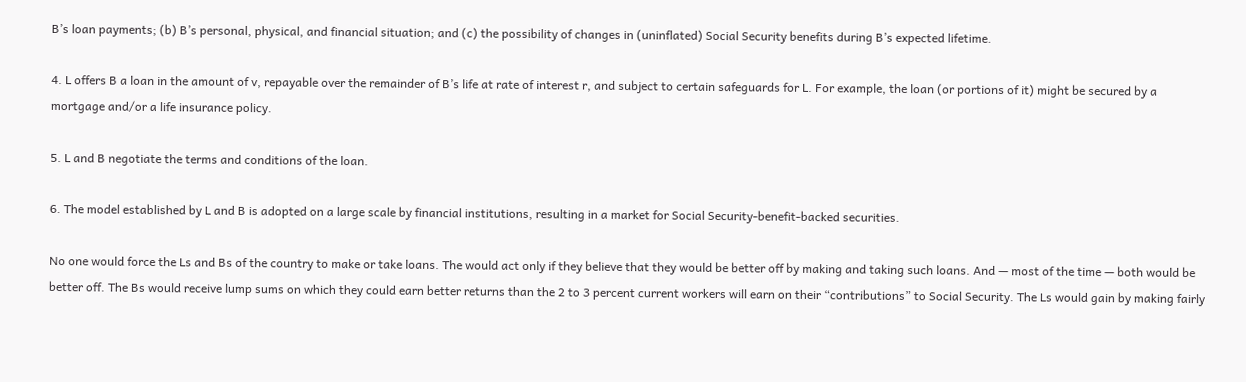B’s loan payments; (b) B’s personal, physical, and financial situation; and (c) the possibility of changes in (uninflated) Social Security benefits during B’s expected lifetime.

4. L offers B a loan in the amount of v, repayable over the remainder of B’s life at rate of interest r, and subject to certain safeguards for L. For example, the loan (or portions of it) might be secured by a mortgage and/or a life insurance policy.

5. L and B negotiate the terms and conditions of the loan.

6. The model established by L and B is adopted on a large scale by financial institutions, resulting in a market for Social Security-benefit-backed securities.

No one would force the Ls and Bs of the country to make or take loans. The would act only if they believe that they would be better off by making and taking such loans. And — most of the time — both would be better off. The Bs would receive lump sums on which they could earn better returns than the 2 to 3 percent current workers will earn on their “contributions” to Social Security. The Ls would gain by making fairly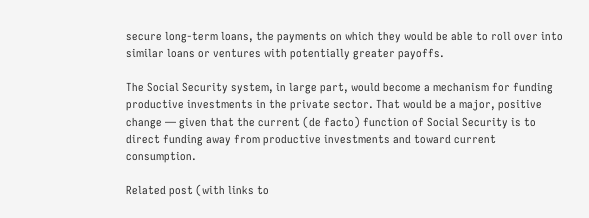secure long-term loans, the payments on which they would be able to roll over into similar loans or ventures with potentially greater payoffs.

The Social Security system, in large part, would become a mechanism for funding productive investments in the private sector. That would be a major, positive change — given that the current (de facto) function of Social Security is to direct funding away from productive investments and toward current consumption.

Related post (with links to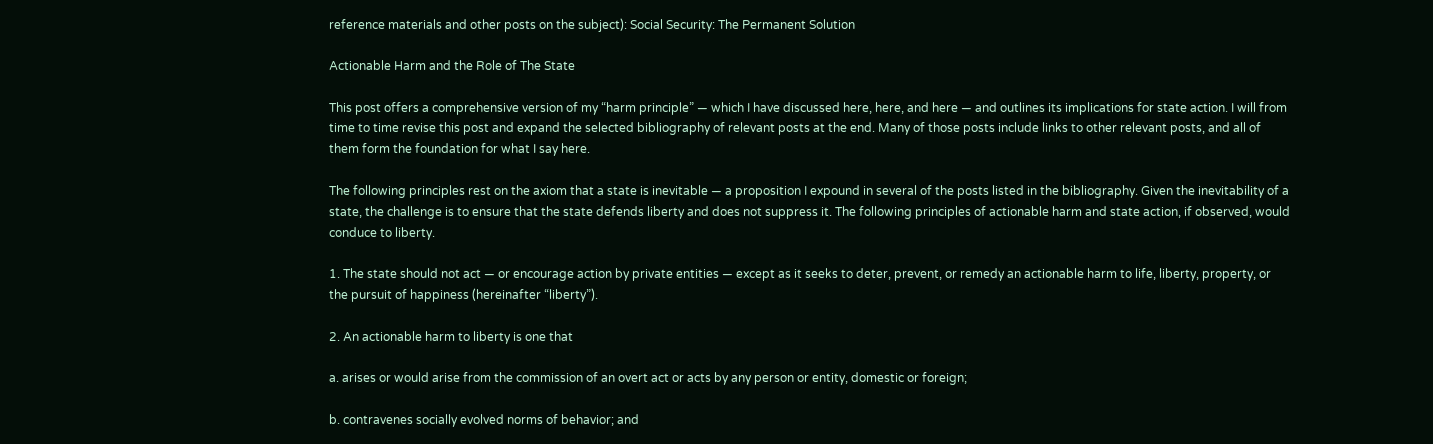reference materials and other posts on the subject): Social Security: The Permanent Solution

Actionable Harm and the Role of The State

This post offers a comprehensive version of my “harm principle” — which I have discussed here, here, and here — and outlines its implications for state action. I will from time to time revise this post and expand the selected bibliography of relevant posts at the end. Many of those posts include links to other relevant posts, and all of them form the foundation for what I say here.

The following principles rest on the axiom that a state is inevitable — a proposition I expound in several of the posts listed in the bibliography. Given the inevitability of a state, the challenge is to ensure that the state defends liberty and does not suppress it. The following principles of actionable harm and state action, if observed, would conduce to liberty.

1. The state should not act — or encourage action by private entities — except as it seeks to deter, prevent, or remedy an actionable harm to life, liberty, property, or the pursuit of happiness (hereinafter “liberty”).

2. An actionable harm to liberty is one that

a. arises or would arise from the commission of an overt act or acts by any person or entity, domestic or foreign;

b. contravenes socially evolved norms of behavior; and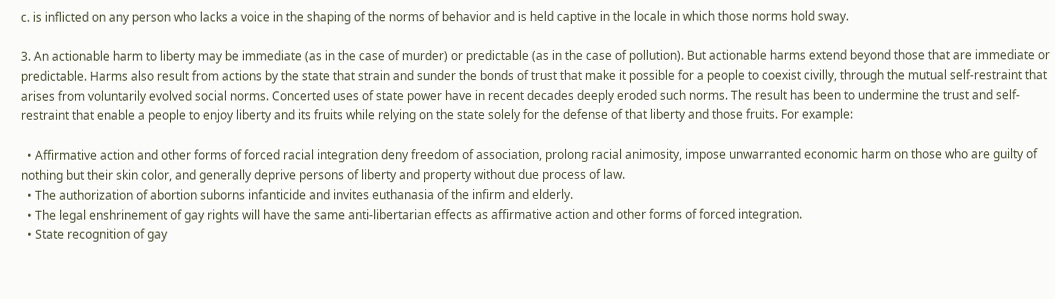c. is inflicted on any person who lacks a voice in the shaping of the norms of behavior and is held captive in the locale in which those norms hold sway.

3. An actionable harm to liberty may be immediate (as in the case of murder) or predictable (as in the case of pollution). But actionable harms extend beyond those that are immediate or predictable. Harms also result from actions by the state that strain and sunder the bonds of trust that make it possible for a people to coexist civilly, through the mutual self-restraint that arises from voluntarily evolved social norms. Concerted uses of state power have in recent decades deeply eroded such norms. The result has been to undermine the trust and self-restraint that enable a people to enjoy liberty and its fruits while relying on the state solely for the defense of that liberty and those fruits. For example:

  • Affirmative action and other forms of forced racial integration deny freedom of association, prolong racial animosity, impose unwarranted economic harm on those who are guilty of nothing but their skin color, and generally deprive persons of liberty and property without due process of law.
  • The authorization of abortion suborns infanticide and invites euthanasia of the infirm and elderly.
  • The legal enshrinement of gay rights will have the same anti-libertarian effects as affirmative action and other forms of forced integration.
  • State recognition of gay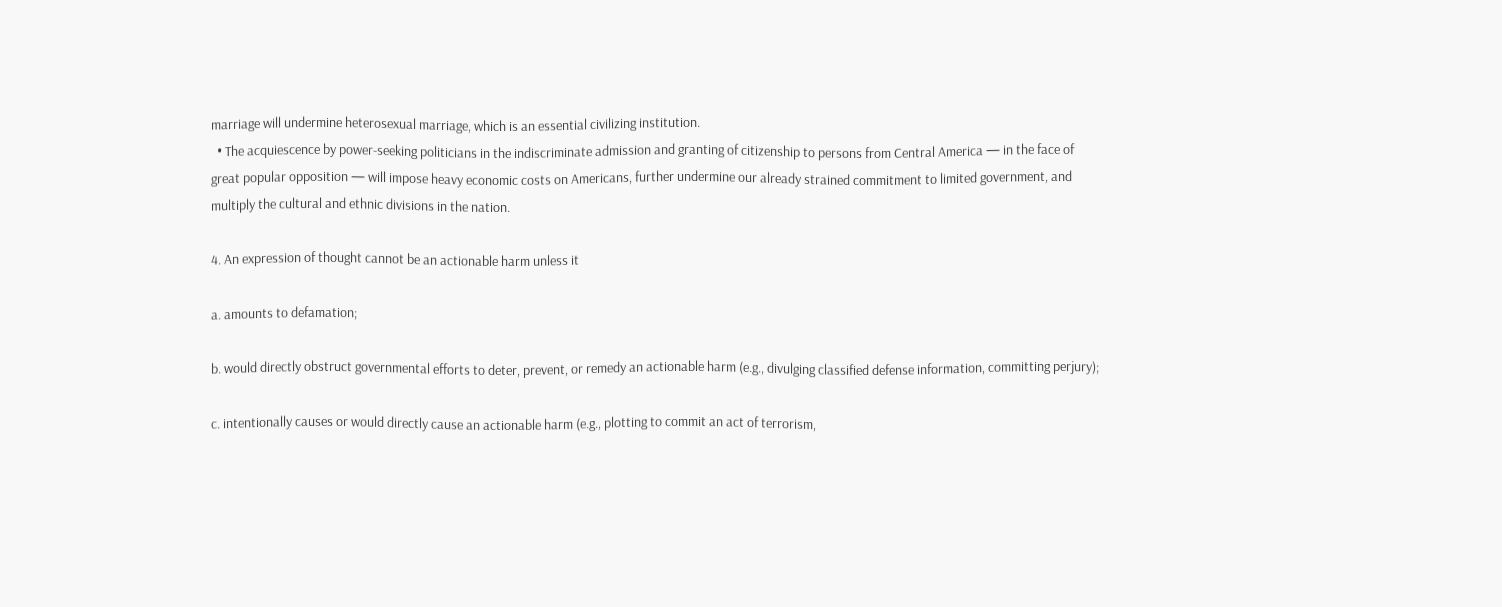marriage will undermine heterosexual marriage, which is an essential civilizing institution.
  • The acquiescence by power-seeking politicians in the indiscriminate admission and granting of citizenship to persons from Central America — in the face of great popular opposition — will impose heavy economic costs on Americans, further undermine our already strained commitment to limited government, and multiply the cultural and ethnic divisions in the nation.

4. An expression of thought cannot be an actionable harm unless it

a. amounts to defamation;

b. would directly obstruct governmental efforts to deter, prevent, or remedy an actionable harm (e.g., divulging classified defense information, committing perjury);

c. intentionally causes or would directly cause an actionable harm (e.g., plotting to commit an act of terrorism,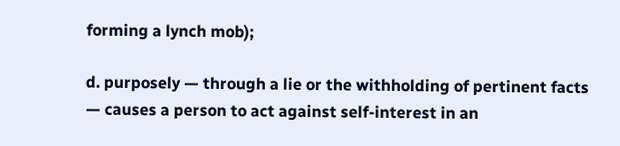forming a lynch mob);

d. purposely — through a lie or the withholding of pertinent facts — causes a person to act against self-interest in an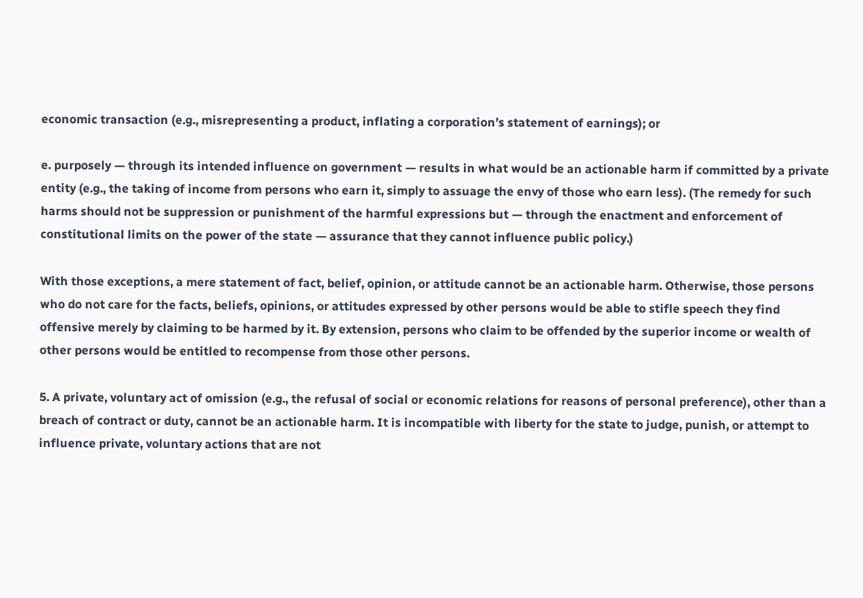economic transaction (e.g., misrepresenting a product, inflating a corporation’s statement of earnings); or

e. purposely — through its intended influence on government — results in what would be an actionable harm if committed by a private entity (e.g., the taking of income from persons who earn it, simply to assuage the envy of those who earn less). (The remedy for such harms should not be suppression or punishment of the harmful expressions but — through the enactment and enforcement of constitutional limits on the power of the state — assurance that they cannot influence public policy.)

With those exceptions, a mere statement of fact, belief, opinion, or attitude cannot be an actionable harm. Otherwise, those persons who do not care for the facts, beliefs, opinions, or attitudes expressed by other persons would be able to stifle speech they find offensive merely by claiming to be harmed by it. By extension, persons who claim to be offended by the superior income or wealth of other persons would be entitled to recompense from those other persons.

5. A private, voluntary act of omission (e.g., the refusal of social or economic relations for reasons of personal preference), other than a breach of contract or duty, cannot be an actionable harm. It is incompatible with liberty for the state to judge, punish, or attempt to influence private, voluntary actions that are not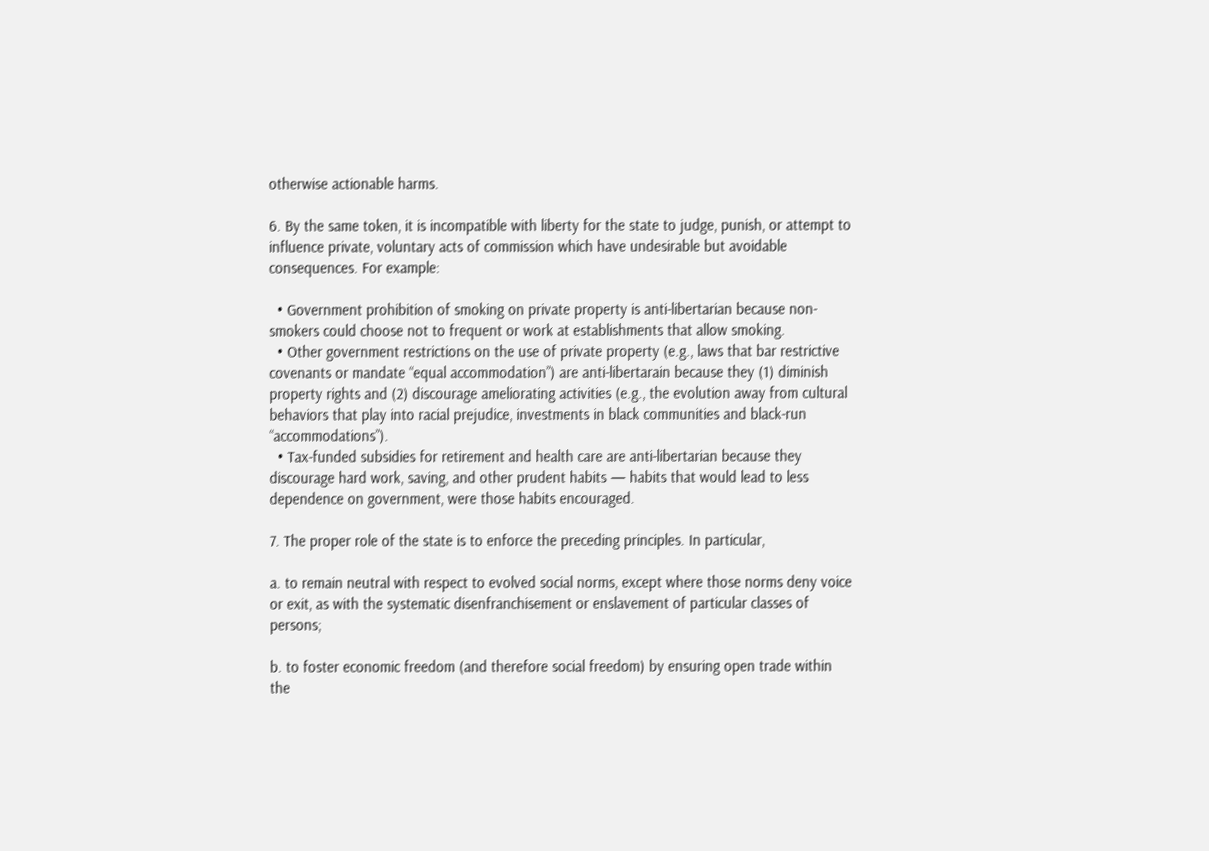otherwise actionable harms.

6. By the same token, it is incompatible with liberty for the state to judge, punish, or attempt to influence private, voluntary acts of commission which have undesirable but avoidable consequences. For example:

  • Government prohibition of smoking on private property is anti-libertarian because non-smokers could choose not to frequent or work at establishments that allow smoking.
  • Other government restrictions on the use of private property (e.g., laws that bar restrictive covenants or mandate “equal accommodation”) are anti-libertarain because they (1) diminish property rights and (2) discourage ameliorating activities (e.g., the evolution away from cultural behaviors that play into racial prejudice, investments in black communities and black-run “accommodations”).
  • Tax-funded subsidies for retirement and health care are anti-libertarian because they discourage hard work, saving, and other prudent habits — habits that would lead to less dependence on government, were those habits encouraged.

7. The proper role of the state is to enforce the preceding principles. In particular,

a. to remain neutral with respect to evolved social norms, except where those norms deny voice or exit, as with the systematic disenfranchisement or enslavement of particular classes of persons;

b. to foster economic freedom (and therefore social freedom) by ensuring open trade within the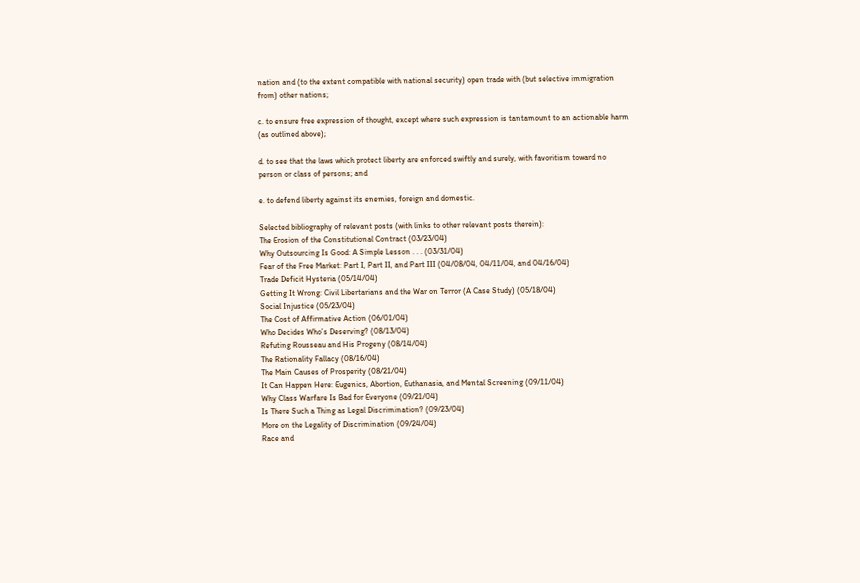nation and (to the extent compatible with national security) open trade with (but selective immigration from) other nations;

c. to ensure free expression of thought, except where such expression is tantamount to an actionable harm (as outlined above);

d. to see that the laws which protect liberty are enforced swiftly and surely, with favoritism toward no person or class of persons; and

e. to defend liberty against its enemies, foreign and domestic.

Selected bibliography of relevant posts (with links to other relevant posts therein):
The Erosion of the Constitutional Contract (03/23/04)
Why Outsourcing Is Good: A Simple Lesson . . . (03/31/04)
Fear of the Free Market: Part I, Part II, and Part III (04/08/04, 04/11/04, and 04/16/04)
Trade Deficit Hysteria (05/14/04)
Getting It Wrong: Civil Libertarians and the War on Terror (A Case Study) (05/18/04)
Social Injustice (05/23/04)
The Cost of Affirmative Action (06/01/04)
Who Decides Who’s Deserving? (08/13/04)
Refuting Rousseau and His Progeny (08/14/04)
The Rationality Fallacy (08/16/04)
The Main Causes of Prosperity (08/21/04)
It Can Happen Here: Eugenics, Abortion, Euthanasia, and Mental Screening (09/11/04)
Why Class Warfare Is Bad for Everyone (09/21/04)
Is There Such a Thing as Legal Discrimination? (09/23/04)
More on the Legality of Discrimination (09/24/04)
Race and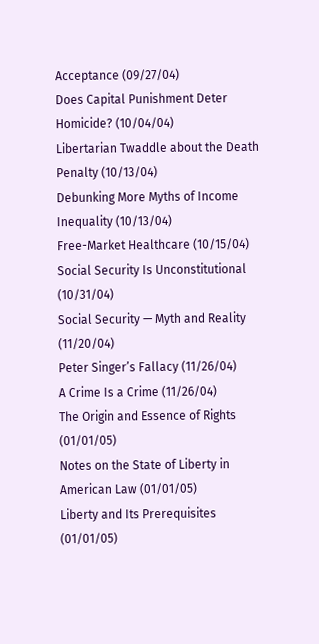Acceptance (09/27/04)
Does Capital Punishment Deter Homicide? (10/04/04)
Libertarian Twaddle about the Death Penalty (10/13/04)
Debunking More Myths of Income Inequality (10/13/04)
Free-Market Healthcare (10/15/04)
Social Security Is Unconstitutional (10/31/04)
Social Security — Myth and Reality (11/20/04)
Peter Singer’s Fallacy (11/26/04)
A Crime Is a Crime (11/26/04)
The Origin and Essence of Rights (01/01/05)
Notes on the State of Liberty in American Law (01/01/05)
Liberty and Its Prerequisites (01/01/05)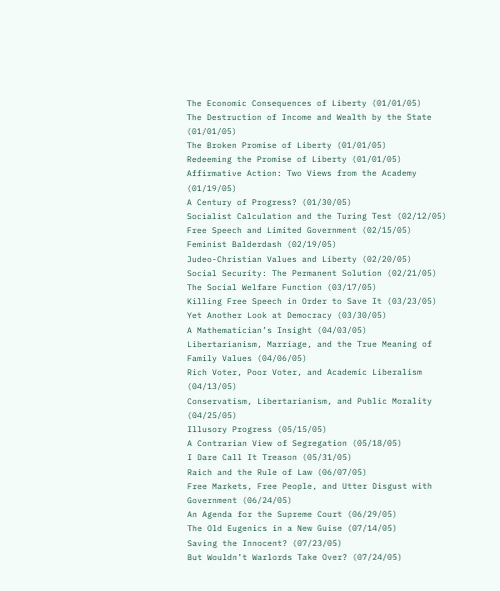The Economic Consequences of Liberty (01/01/05)
The Destruction of Income and Wealth by the State (01/01/05)
The Broken Promise of Liberty (01/01/05)
Redeeming the Promise of Liberty (01/01/05)
Affirmative Action: Two Views from the Academy (01/19/05)
A Century of Progress? (01/30/05)
Socialist Calculation and the Turing Test (02/12/05)
Free Speech and Limited Government (02/15/05)
Feminist Balderdash (02/19/05)
Judeo-Christian Values and Liberty (02/20/05)
Social Security: The Permanent Solution (02/21/05)
The Social Welfare Function (03/17/05)
Killing Free Speech in Order to Save It (03/23/05)
Yet Another Look at Democracy (03/30/05)
A Mathematician’s Insight (04/03/05)
Libertarianism, Marriage, and the True Meaning of Family Values (04/06/05)
Rich Voter, Poor Voter, and Academic Liberalism (04/13/05)
Conservatism, Libertarianism, and Public Morality (04/25/05)
Illusory Progress (05/15/05)
A Contrarian View of Segregation (05/18/05)
I Dare Call It Treason (05/31/05)
Raich and the Rule of Law (06/07/05)
Free Markets, Free People, and Utter Disgust with Government (06/24/05)
An Agenda for the Supreme Court (06/29/05)
The Old Eugenics in a New Guise (07/14/05)
Saving the Innocent? (07/23/05)
But Wouldn’t Warlords Take Over? (07/24/05)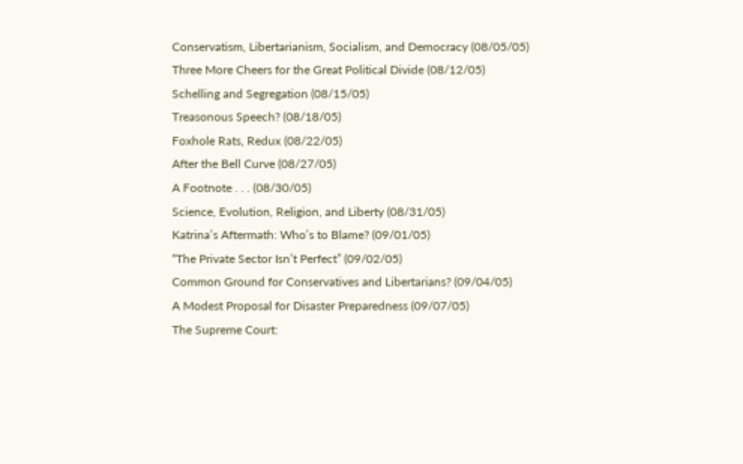Conservatism, Libertarianism, Socialism, and Democracy (08/05/05)
Three More Cheers for the Great Political Divide (08/12/05)
Schelling and Segregation (08/15/05)
Treasonous Speech? (08/18/05)
Foxhole Rats, Redux (08/22/05)
After the Bell Curve (08/27/05)
A Footnote . . . (08/30/05)
Science, Evolution, Religion, and Liberty (08/31/05)
Katrina’s Aftermath: Who’s to Blame? (09/01/05)
“The Private Sector Isn’t Perfect” (09/02/05)
Common Ground for Conservatives and Libertarians? (09/04/05)
A Modest Proposal for Disaster Preparedness (09/07/05)
The Supreme Court: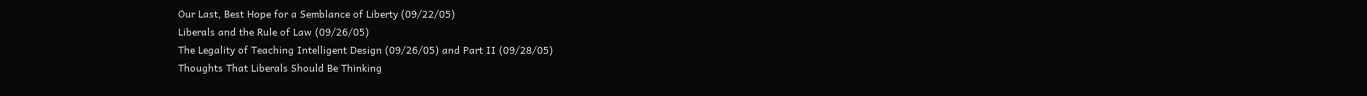Our Last, Best Hope for a Semblance of Liberty (09/22/05)
Liberals and the Rule of Law (09/26/05)
The Legality of Teaching Intelligent Design (09/26/05) and Part II (09/28/05)
Thoughts That Liberals Should Be Thinking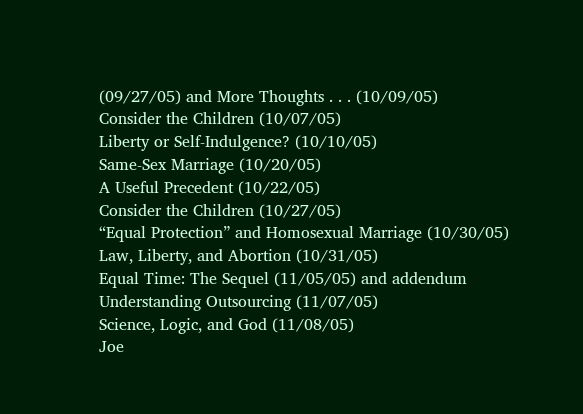(09/27/05) and More Thoughts . . . (10/09/05)
Consider the Children (10/07/05)
Liberty or Self-Indulgence? (10/10/05)
Same-Sex Marriage (10/20/05)
A Useful Precedent (10/22/05)
Consider the Children (10/27/05)
“Equal Protection” and Homosexual Marriage (10/30/05)
Law, Liberty, and Abortion (10/31/05)
Equal Time: The Sequel (11/05/05) and addendum
Understanding Outsourcing (11/07/05)
Science, Logic, and God (11/08/05)
Joe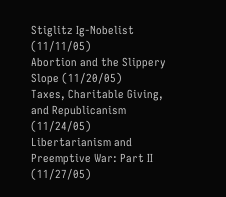Stiglitz Ig-Nobelist (11/11/05)
Abortion and the Slippery Slope (11/20/05)
Taxes, Charitable Giving, and Republicanism (11/24/05)
Libertarianism and Preemptive War: Part II (11/27/05)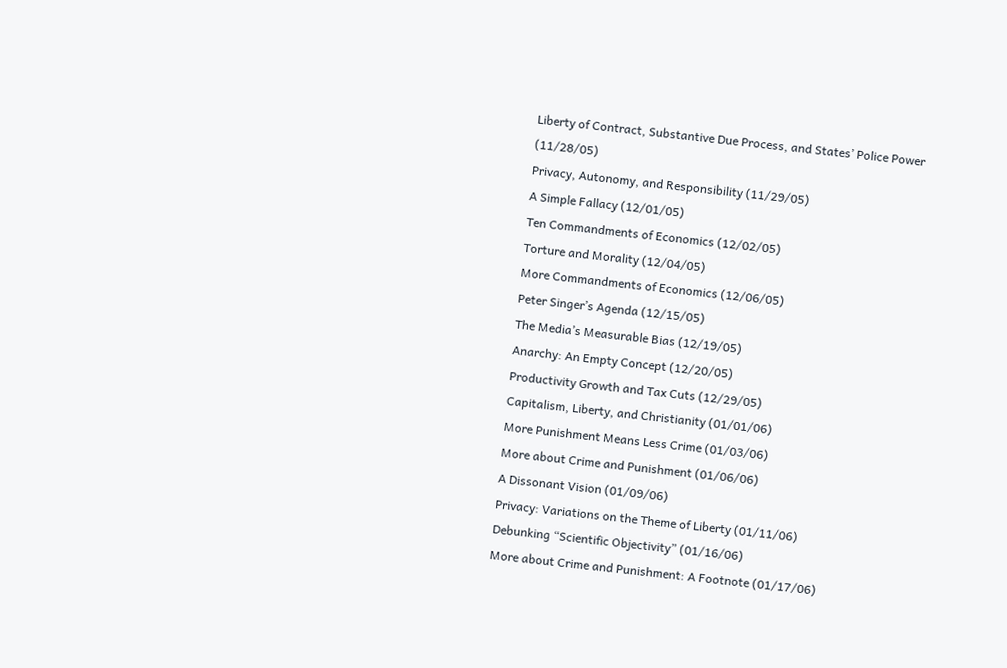Liberty of Contract, Substantive Due Process, and States’ Police Power (11/28/05)
Privacy, Autonomy, and Responsibility (11/29/05)
A Simple Fallacy (12/01/05)
Ten Commandments of Economics (12/02/05)
Torture and Morality (12/04/05)
More Commandments of Economics (12/06/05)
Peter Singer’s Agenda (12/15/05)
The Media’s Measurable Bias (12/19/05)
Anarchy: An Empty Concept (12/20/05)
Productivity Growth and Tax Cuts (12/29/05)
Capitalism, Liberty, and Christianity (01/01/06)
More Punishment Means Less Crime (01/03/06)
More about Crime and Punishment (01/06/06)
A Dissonant Vision (01/09/06)
Privacy: Variations on the Theme of Liberty (01/11/06)
Debunking “Scientific Objectivity” (01/16/06)
More about Crime and Punishment: A Footnote (01/17/06)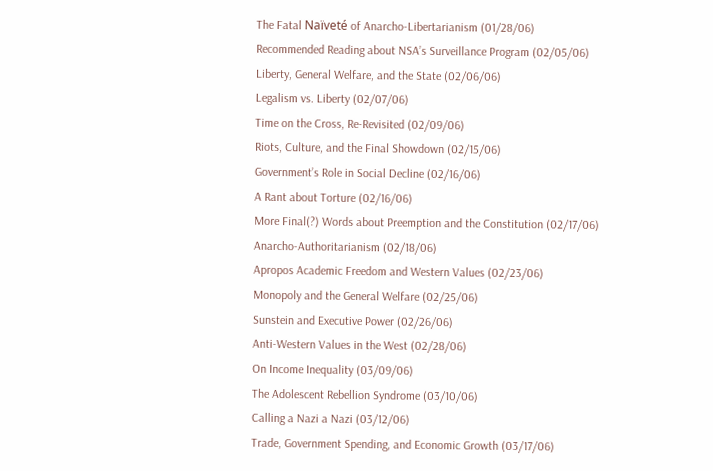The Fatal Naïveté of Anarcho-Libertarianism (01/28/06)
Recommended Reading about NSA’s Surveillance Program (02/05/06)
Liberty, General Welfare, and the State (02/06/06)
Legalism vs. Liberty (02/07/06)
Time on the Cross, Re-Revisited (02/09/06)
Riots, Culture, and the Final Showdown (02/15/06)
Government’s Role in Social Decline (02/16/06)
A Rant about Torture (02/16/06)
More Final(?) Words about Preemption and the Constitution (02/17/06)
Anarcho-Authoritarianism (02/18/06)
Apropos Academic Freedom and Western Values (02/23/06)
Monopoly and the General Welfare (02/25/06)
Sunstein and Executive Power (02/26/06)
Anti-Western Values in the West (02/28/06)
On Income Inequality (03/09/06)
The Adolescent Rebellion Syndrome (03/10/06)
Calling a Nazi a Nazi (03/12/06)
Trade, Government Spending, and Economic Growth (03/17/06)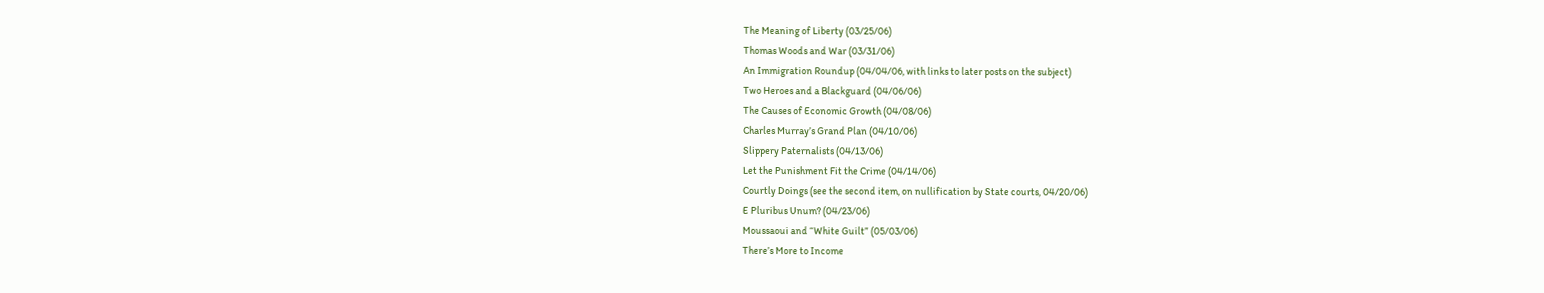The Meaning of Liberty (03/25/06)
Thomas Woods and War (03/31/06)
An Immigration Roundup (04/04/06, with links to later posts on the subject)
Two Heroes and a Blackguard (04/06/06)
The Causes of Economic Growth (04/08/06)
Charles Murray’s Grand Plan (04/10/06)
Slippery Paternalists (04/13/06)
Let the Punishment Fit the Crime (04/14/06)
Courtly Doings (see the second item, on nullification by State courts, 04/20/06)
E Pluribus Unum? (04/23/06)
Moussaoui and “White Guilt” (05/03/06)
There’s More to Income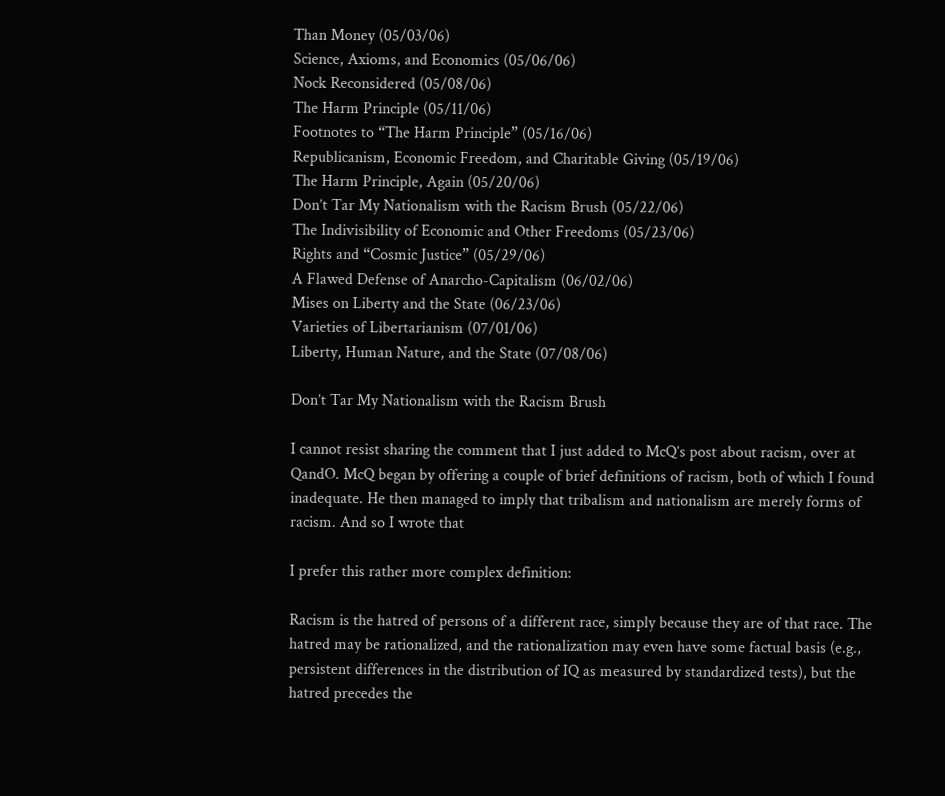Than Money (05/03/06)
Science, Axioms, and Economics (05/06/06)
Nock Reconsidered (05/08/06)
The Harm Principle (05/11/06)
Footnotes to “The Harm Principle” (05/16/06)
Republicanism, Economic Freedom, and Charitable Giving (05/19/06)
The Harm Principle, Again (05/20/06)
Don’t Tar My Nationalism with the Racism Brush (05/22/06)
The Indivisibility of Economic and Other Freedoms (05/23/06)
Rights and “Cosmic Justice” (05/29/06)
A Flawed Defense of Anarcho-Capitalism (06/02/06)
Mises on Liberty and the State (06/23/06)
Varieties of Libertarianism (07/01/06)
Liberty, Human Nature, and the State (07/08/06)

Don’t Tar My Nationalism with the Racism Brush

I cannot resist sharing the comment that I just added to McQ’s post about racism, over at QandO. McQ began by offering a couple of brief definitions of racism, both of which I found inadequate. He then managed to imply that tribalism and nationalism are merely forms of racism. And so I wrote that

I prefer this rather more complex definition:

Racism is the hatred of persons of a different race, simply because they are of that race. The hatred may be rationalized, and the rationalization may even have some factual basis (e.g., persistent differences in the distribution of IQ as measured by standardized tests), but the hatred precedes the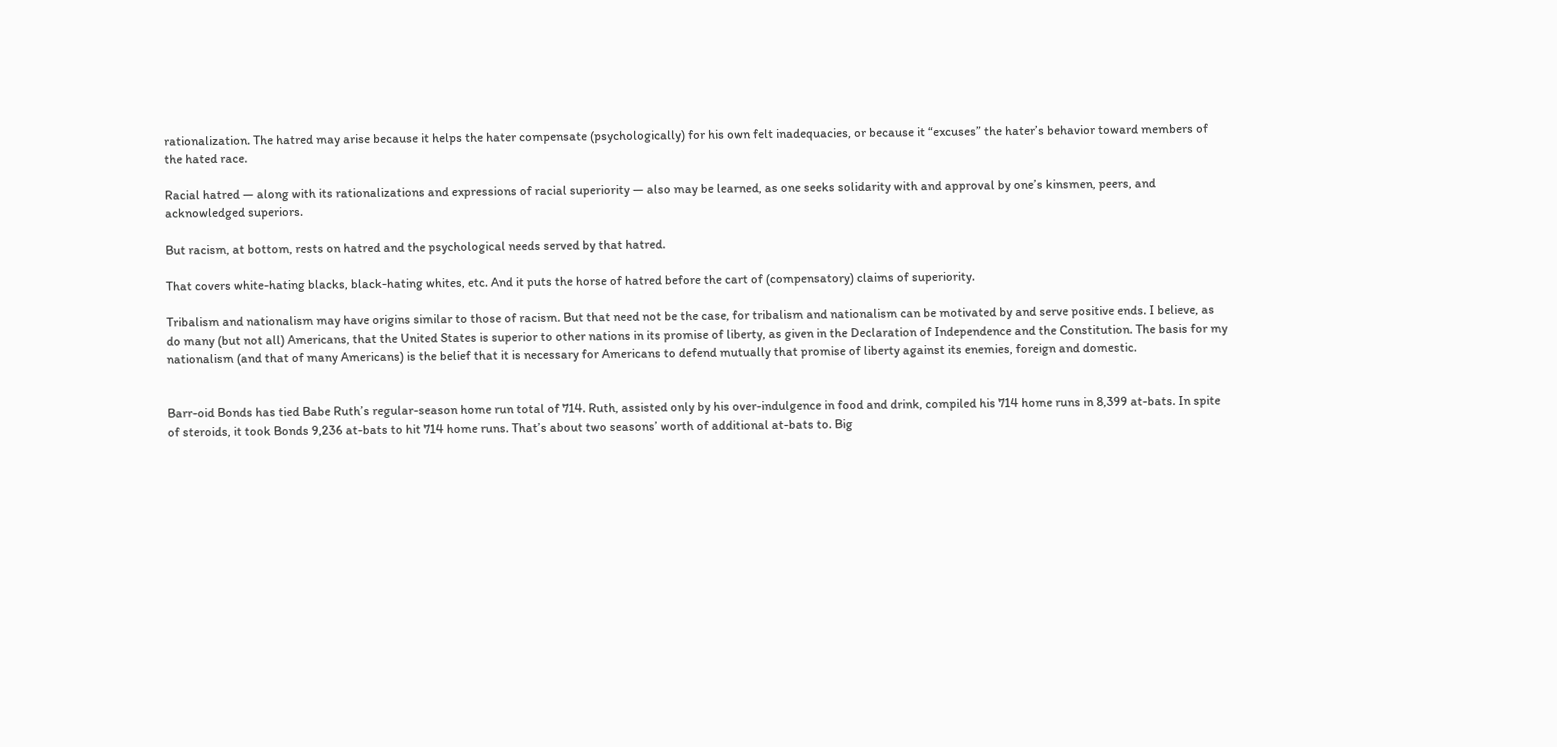rationalization. The hatred may arise because it helps the hater compensate (psychologically) for his own felt inadequacies, or because it “excuses” the hater’s behavior toward members of the hated race.

Racial hatred — along with its rationalizations and expressions of racial superiority — also may be learned, as one seeks solidarity with and approval by one’s kinsmen, peers, and acknowledged superiors.

But racism, at bottom, rests on hatred and the psychological needs served by that hatred.

That covers white-hating blacks, black-hating whites, etc. And it puts the horse of hatred before the cart of (compensatory) claims of superiority.

Tribalism and nationalism may have origins similar to those of racism. But that need not be the case, for tribalism and nationalism can be motivated by and serve positive ends. I believe, as do many (but not all) Americans, that the United States is superior to other nations in its promise of liberty, as given in the Declaration of Independence and the Constitution. The basis for my nationalism (and that of many Americans) is the belief that it is necessary for Americans to defend mutually that promise of liberty against its enemies, foreign and domestic.


Barr-oid Bonds has tied Babe Ruth’s regular-season home run total of 714. Ruth, assisted only by his over-indulgence in food and drink, compiled his 714 home runs in 8,399 at-bats. In spite of steroids, it took Bonds 9,236 at-bats to hit 714 home runs. That’s about two seasons’ worth of additional at-bats to. Big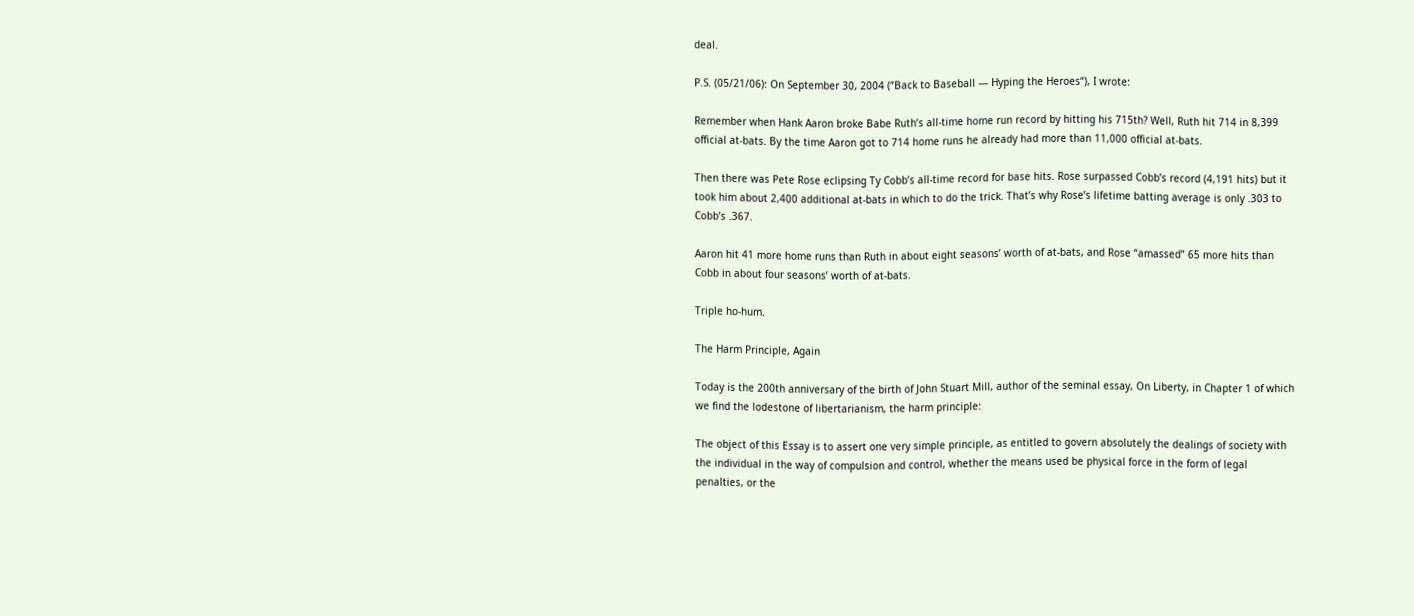deal.

P.S. (05/21/06): On September 30, 2004 (“Back to Baseball — Hyping the Heroes“), I wrote:

Remember when Hank Aaron broke Babe Ruth’s all-time home run record by hitting his 715th? Well, Ruth hit 714 in 8,399 official at-bats. By the time Aaron got to 714 home runs he already had more than 11,000 official at-bats.

Then there was Pete Rose eclipsing Ty Cobb’s all-time record for base hits. Rose surpassed Cobb’s record (4,191 hits) but it took him about 2,400 additional at-bats in which to do the trick. That’s why Rose’s lifetime batting average is only .303 to Cobb’s .367.

Aaron hit 41 more home runs than Ruth in about eight seasons’ worth of at-bats, and Rose “amassed” 65 more hits than Cobb in about four seasons’ worth of at-bats.

Triple ho-hum.

The Harm Principle, Again

Today is the 200th anniversary of the birth of John Stuart Mill, author of the seminal essay, On Liberty, in Chapter 1 of which we find the lodestone of libertarianism, the harm principle:

The object of this Essay is to assert one very simple principle, as entitled to govern absolutely the dealings of society with the individual in the way of compulsion and control, whether the means used be physical force in the form of legal penalties, or the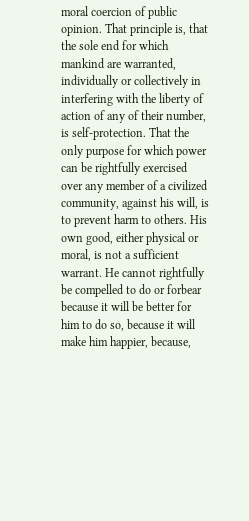moral coercion of public opinion. That principle is, that the sole end for which mankind are warranted, individually or collectively in interfering with the liberty of action of any of their number, is self-protection. That the only purpose for which power can be rightfully exercised over any member of a civilized community, against his will, is to prevent harm to others. His own good, either physical or moral, is not a sufficient warrant. He cannot rightfully be compelled to do or forbear because it will be better for him to do so, because it will make him happier, because,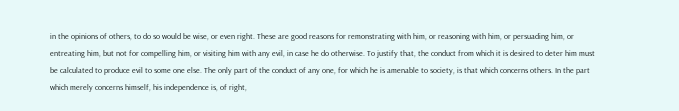in the opinions of others, to do so would be wise, or even right. These are good reasons for remonstrating with him, or reasoning with him, or persuading him, or entreating him, but not for compelling him, or visiting him with any evil, in case he do otherwise. To justify that, the conduct from which it is desired to deter him must be calculated to produce evil to some one else. The only part of the conduct of any one, for which he is amenable to society, is that which concerns others. In the part which merely concerns himself, his independence is, of right,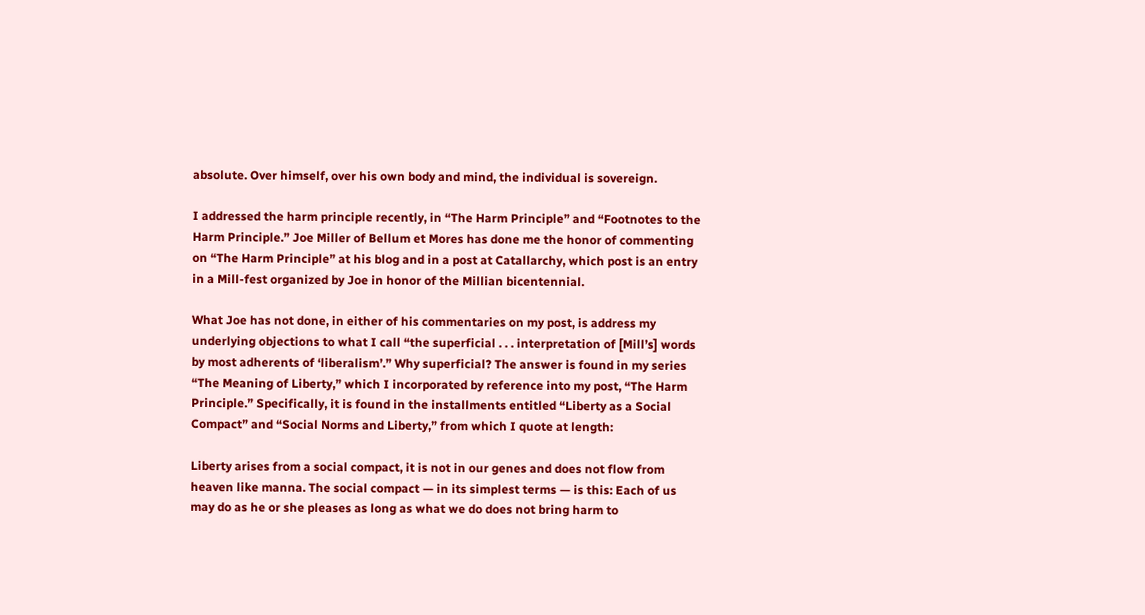absolute. Over himself, over his own body and mind, the individual is sovereign.

I addressed the harm principle recently, in “The Harm Principle” and “Footnotes to the Harm Principle.” Joe Miller of Bellum et Mores has done me the honor of commenting on “The Harm Principle” at his blog and in a post at Catallarchy, which post is an entry in a Mill-fest organized by Joe in honor of the Millian bicentennial.

What Joe has not done, in either of his commentaries on my post, is address my underlying objections to what I call “the superficial . . . interpretation of [Mill’s] words by most adherents of ‘liberalism’.” Why superficial? The answer is found in my series “The Meaning of Liberty,” which I incorporated by reference into my post, “The Harm Principle.” Specifically, it is found in the installments entitled “Liberty as a Social Compact” and “Social Norms and Liberty,” from which I quote at length:

Liberty arises from a social compact, it is not in our genes and does not flow from heaven like manna. The social compact — in its simplest terms — is this: Each of us may do as he or she pleases as long as what we do does not bring harm to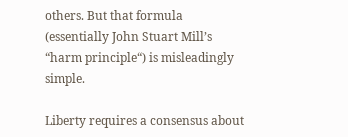others. But that formula (essentially John Stuart Mill’s “harm principle“) is misleadingly simple.

Liberty requires a consensus about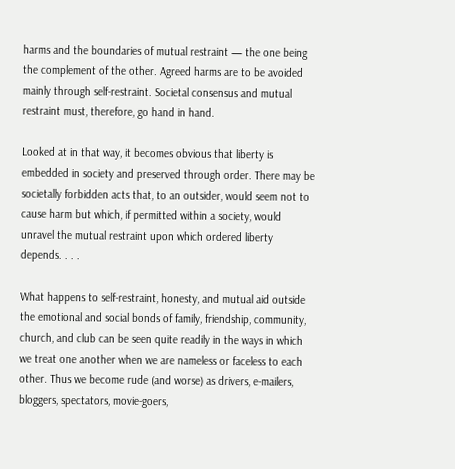harms and the boundaries of mutual restraint — the one being the complement of the other. Agreed harms are to be avoided mainly through self-restraint. Societal consensus and mutual restraint must, therefore, go hand in hand.

Looked at in that way, it becomes obvious that liberty is embedded in society and preserved through order. There may be societally forbidden acts that, to an outsider, would seem not to cause harm but which, if permitted within a society, would unravel the mutual restraint upon which ordered liberty depends. . . .

What happens to self-restraint, honesty, and mutual aid outside the emotional and social bonds of family, friendship, community, church, and club can be seen quite readily in the ways in which we treat one another when we are nameless or faceless to each other. Thus we become rude (and worse) as drivers, e-mailers, bloggers, spectators, movie-goers,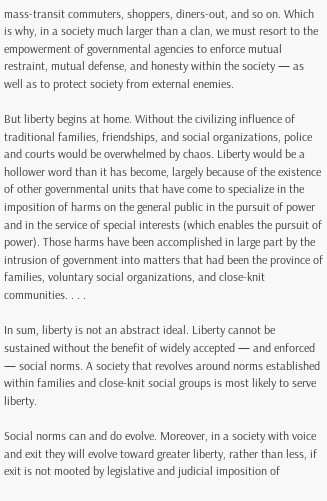mass-transit commuters, shoppers, diners-out, and so on. Which is why, in a society much larger than a clan, we must resort to the empowerment of governmental agencies to enforce mutual restraint, mutual defense, and honesty within the society — as well as to protect society from external enemies.

But liberty begins at home. Without the civilizing influence of traditional families, friendships, and social organizations, police and courts would be overwhelmed by chaos. Liberty would be a hollower word than it has become, largely because of the existence of other governmental units that have come to specialize in the imposition of harms on the general public in the pursuit of power and in the service of special interests (which enables the pursuit of power). Those harms have been accomplished in large part by the intrusion of government into matters that had been the province of families, voluntary social organizations, and close-knit communities. . . .

In sum, liberty is not an abstract ideal. Liberty cannot be sustained without the benefit of widely accepted — and enforced — social norms. A society that revolves around norms established within families and close-knit social groups is most likely to serve liberty.

Social norms can and do evolve. Moreover, in a society with voice and exit they will evolve toward greater liberty, rather than less, if exit is not mooted by legislative and judicial imposition of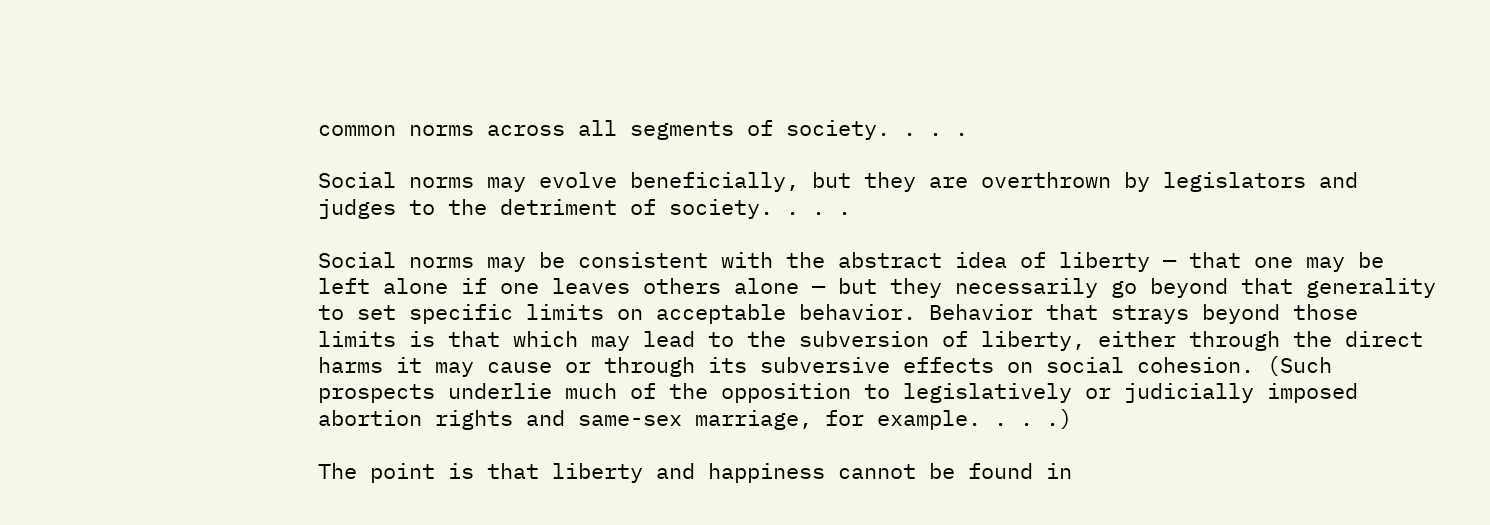common norms across all segments of society. . . .

Social norms may evolve beneficially, but they are overthrown by legislators and judges to the detriment of society. . . .

Social norms may be consistent with the abstract idea of liberty — that one may be left alone if one leaves others alone — but they necessarily go beyond that generality to set specific limits on acceptable behavior. Behavior that strays beyond those limits is that which may lead to the subversion of liberty, either through the direct harms it may cause or through its subversive effects on social cohesion. (Such prospects underlie much of the opposition to legislatively or judicially imposed abortion rights and same-sex marriage, for example. . . .)

The point is that liberty and happiness cannot be found in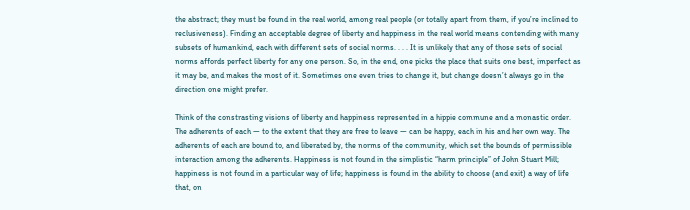the abstract; they must be found in the real world, among real people (or totally apart from them, if you’re inclined to reclusiveness). Finding an acceptable degree of liberty and happiness in the real world means contending with many subsets of humankind, each with different sets of social norms. . . . It is unlikely that any of those sets of social norms affords perfect liberty for any one person. So, in the end, one picks the place that suits one best, imperfect as it may be, and makes the most of it. Sometimes one even tries to change it, but change doesn’t always go in the direction one might prefer.

Think of the constrasting visions of liberty and happiness represented in a hippie commune and a monastic order. The adherents of each — to the extent that they are free to leave — can be happy, each in his and her own way. The adherents of each are bound to, and liberated by, the norms of the community, which set the bounds of permissible interaction among the adherents. Happiness is not found in the simplistic “harm principle” of John Stuart Mill; happiness is not found in a particular way of life; happiness is found in the ability to choose (and exit) a way of life that, on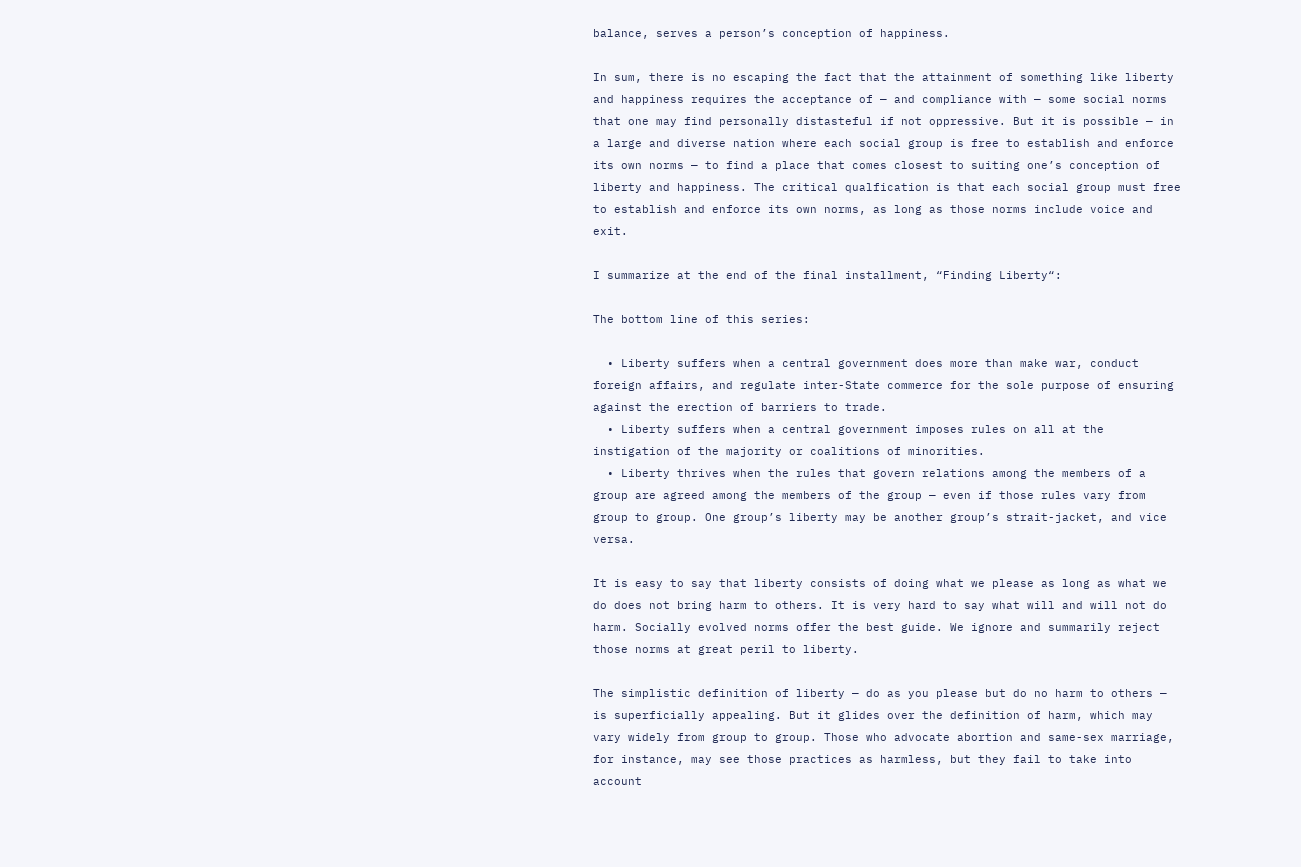balance, serves a person’s conception of happiness.

In sum, there is no escaping the fact that the attainment of something like liberty and happiness requires the acceptance of — and compliance with — some social norms that one may find personally distasteful if not oppressive. But it is possible — in a large and diverse nation where each social group is free to establish and enforce its own norms — to find a place that comes closest to suiting one’s conception of liberty and happiness. The critical qualfication is that each social group must free to establish and enforce its own norms, as long as those norms include voice and exit.

I summarize at the end of the final installment, “Finding Liberty“:

The bottom line of this series:

  • Liberty suffers when a central government does more than make war, conduct foreign affairs, and regulate inter-State commerce for the sole purpose of ensuring against the erection of barriers to trade.
  • Liberty suffers when a central government imposes rules on all at the instigation of the majority or coalitions of minorities.
  • Liberty thrives when the rules that govern relations among the members of a group are agreed among the members of the group — even if those rules vary from group to group. One group’s liberty may be another group’s strait-jacket, and vice versa.

It is easy to say that liberty consists of doing what we please as long as what we do does not bring harm to others. It is very hard to say what will and will not do harm. Socially evolved norms offer the best guide. We ignore and summarily reject those norms at great peril to liberty.

The simplistic definition of liberty — do as you please but do no harm to others — is superficially appealing. But it glides over the definition of harm, which may vary widely from group to group. Those who advocate abortion and same-sex marriage, for instance, may see those practices as harmless, but they fail to take into account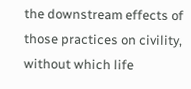the downstream effects of those practices on civility, without which life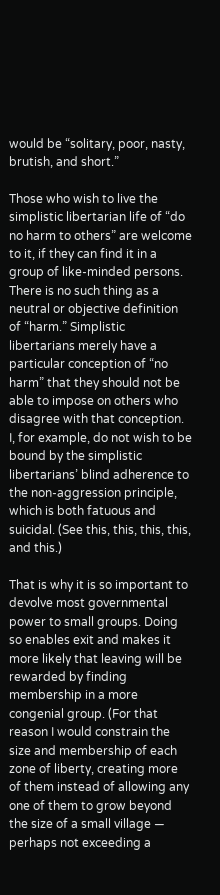would be “solitary, poor, nasty, brutish, and short.”

Those who wish to live the simplistic libertarian life of “do no harm to others” are welcome to it, if they can find it in a group of like-minded persons. There is no such thing as a neutral or objective definition of “harm.” Simplistic libertarians merely have a particular conception of “no harm” that they should not be able to impose on others who disagree with that conception. I, for example, do not wish to be bound by the simplistic libertarians’ blind adherence to the non-aggression principle, which is both fatuous and suicidal. (See this, this, this, this, and this.)

That is why it is so important to devolve most governmental power to small groups. Doing so enables exit and makes it more likely that leaving will be rewarded by finding membership in a more congenial group. (For that reason I would constrain the size and membership of each zone of liberty, creating more of them instead of allowing any one of them to grow beyond the size of a small village — perhaps not exceeding a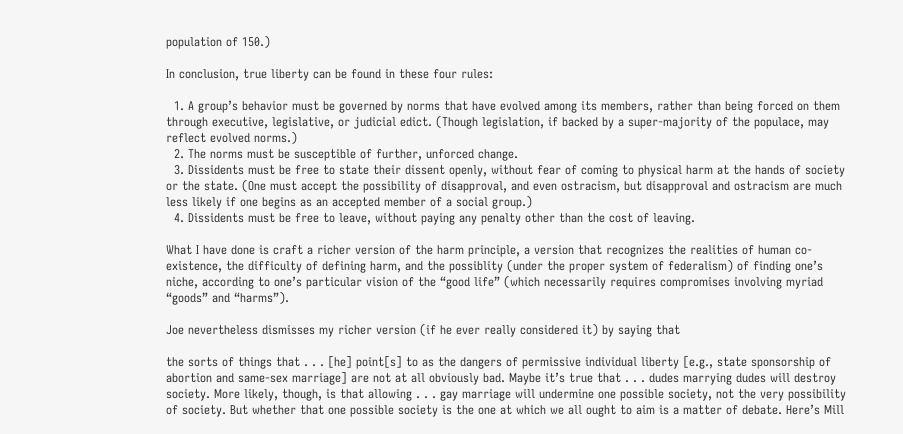population of 150.)

In conclusion, true liberty can be found in these four rules:

  1. A group’s behavior must be governed by norms that have evolved among its members, rather than being forced on them through executive, legislative, or judicial edict. (Though legislation, if backed by a super-majority of the populace, may reflect evolved norms.)
  2. The norms must be susceptible of further, unforced change.
  3. Dissidents must be free to state their dissent openly, without fear of coming to physical harm at the hands of society or the state. (One must accept the possibility of disapproval, and even ostracism, but disapproval and ostracism are much less likely if one begins as an accepted member of a social group.)
  4. Dissidents must be free to leave, without paying any penalty other than the cost of leaving.

What I have done is craft a richer version of the harm principle, a version that recognizes the realities of human co-existence, the difficulty of defining harm, and the possiblity (under the proper system of federalism) of finding one’s niche, according to one’s particular vision of the “good life” (which necessarily requires compromises involving myriad “goods” and “harms”).

Joe nevertheless dismisses my richer version (if he ever really considered it) by saying that

the sorts of things that . . . [he] point[s] to as the dangers of permissive individual liberty [e.g., state sponsorship of abortion and same-sex marriage] are not at all obviously bad. Maybe it’s true that . . . dudes marrying dudes will destroy society. More likely, though, is that allowing . . . gay marriage will undermine one possible society, not the very possibility of society. But whether that one possible society is the one at which we all ought to aim is a matter of debate. Here’s Mill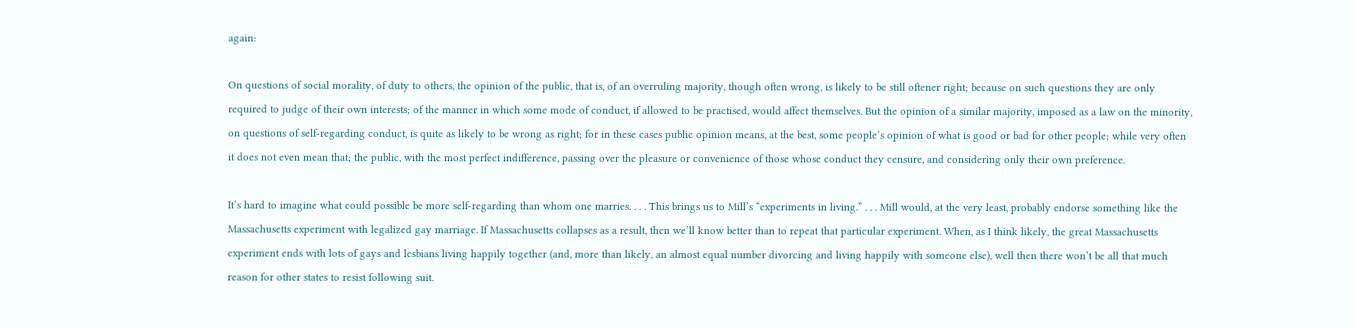again:

On questions of social morality, of duty to others, the opinion of the public, that is, of an overruling majority, though often wrong, is likely to be still oftener right; because on such questions they are only required to judge of their own interests; of the manner in which some mode of conduct, if allowed to be practised, would affect themselves. But the opinion of a similar majority, imposed as a law on the minority, on questions of self-regarding conduct, is quite as likely to be wrong as right; for in these cases public opinion means, at the best, some people’s opinion of what is good or bad for other people; while very often it does not even mean that; the public, with the most perfect indifference, passing over the pleasure or convenience of those whose conduct they censure, and considering only their own preference.

It’s hard to imagine what could possible be more self-regarding than whom one marries. . . . This brings us to Mill’s “experiments in living.” . . . Mill would, at the very least, probably endorse something like the Massachusetts experiment with legalized gay marriage. If Massachusetts collapses as a result, then we’ll know better than to repeat that particular experiment. When, as I think likely, the great Massachusetts experiment ends with lots of gays and lesbians living happily together (and, more than likely, an almost equal number divorcing and living happily with someone else), well then there won’t be all that much reason for other states to resist following suit.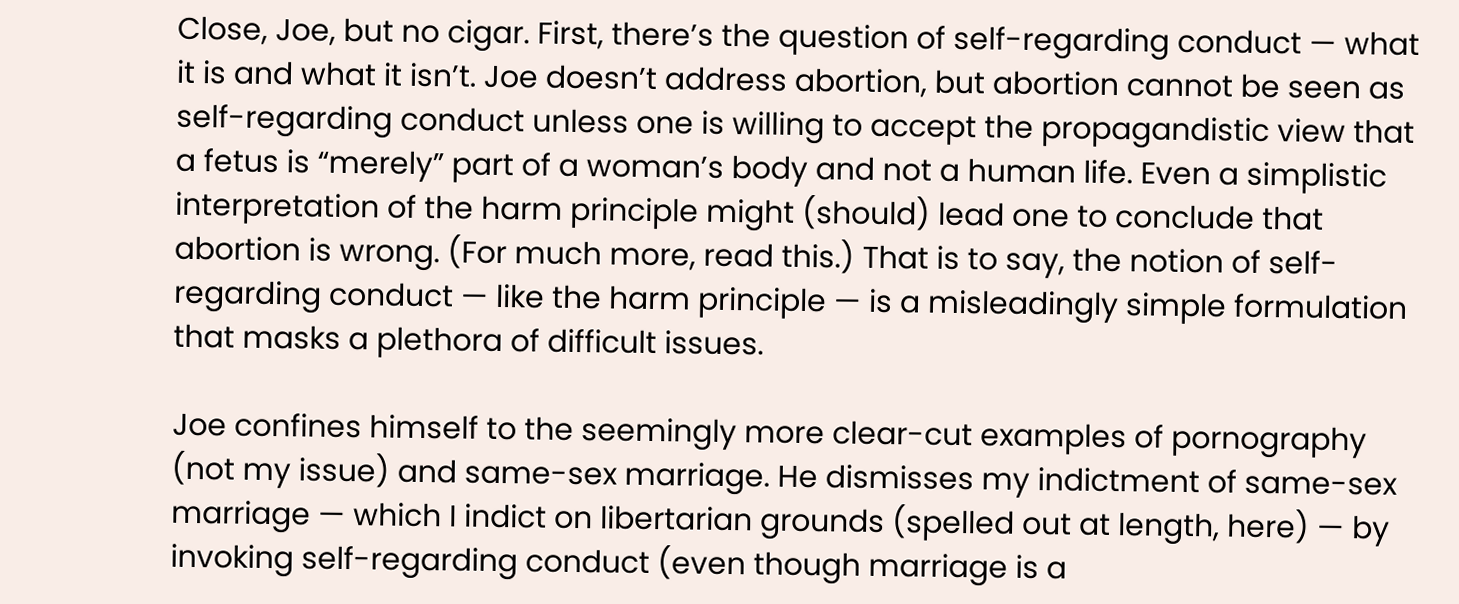Close, Joe, but no cigar. First, there’s the question of self-regarding conduct — what it is and what it isn’t. Joe doesn’t address abortion, but abortion cannot be seen as self-regarding conduct unless one is willing to accept the propagandistic view that a fetus is “merely” part of a woman’s body and not a human life. Even a simplistic interpretation of the harm principle might (should) lead one to conclude that abortion is wrong. (For much more, read this.) That is to say, the notion of self-regarding conduct — like the harm principle — is a misleadingly simple formulation that masks a plethora of difficult issues.

Joe confines himself to the seemingly more clear-cut examples of pornography (not my issue) and same-sex marriage. He dismisses my indictment of same-sex marriage — which I indict on libertarian grounds (spelled out at length, here) — by invoking self-regarding conduct (even though marriage is a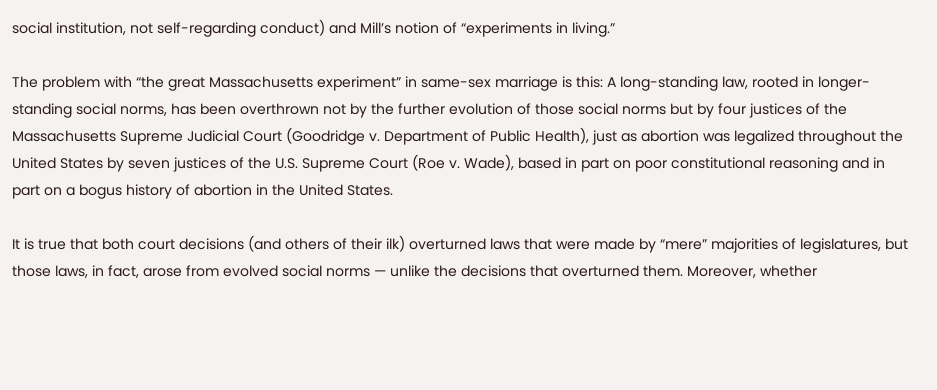social institution, not self-regarding conduct) and Mill’s notion of “experiments in living.”

The problem with “the great Massachusetts experiment” in same-sex marriage is this: A long-standing law, rooted in longer-standing social norms, has been overthrown not by the further evolution of those social norms but by four justices of the Massachusetts Supreme Judicial Court (Goodridge v. Department of Public Health), just as abortion was legalized throughout the United States by seven justices of the U.S. Supreme Court (Roe v. Wade), based in part on poor constitutional reasoning and in part on a bogus history of abortion in the United States.

It is true that both court decisions (and others of their ilk) overturned laws that were made by “mere” majorities of legislatures, but those laws, in fact, arose from evolved social norms — unlike the decisions that overturned them. Moreover, whether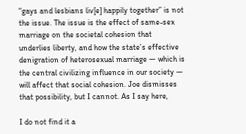“gays and lesbians liv[e] happily together” is not the issue. The issue is the effect of same-sex marriage on the societal cohesion that underlies liberty, and how the state’s effective denigration of heterosexual marriage — which is the central civilizing influence in our society — will affect that social cohesion. Joe dismisses that possibility, but I cannot. As I say here,

I do not find it a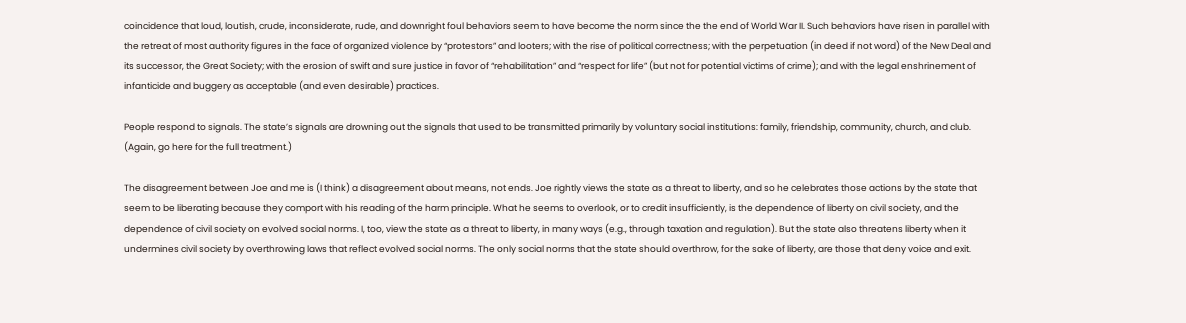coincidence that loud, loutish, crude, inconsiderate, rude, and downright foul behaviors seem to have become the norm since the the end of World War II. Such behaviors have risen in parallel with the retreat of most authority figures in the face of organized violence by “protestors” and looters; with the rise of political correctness; with the perpetuation (in deed if not word) of the New Deal and its successor, the Great Society; with the erosion of swift and sure justice in favor of “rehabilitation” and “respect for life” (but not for potential victims of crime); and with the legal enshrinement of infanticide and buggery as acceptable (and even desirable) practices.

People respond to signals. The state’s signals are drowning out the signals that used to be transmitted primarily by voluntary social institutions: family, friendship, community, church, and club. (Again, go here for the full treatment.)

The disagreement between Joe and me is (I think) a disagreement about means, not ends. Joe rightly views the state as a threat to liberty, and so he celebrates those actions by the state that seem to be liberating because they comport with his reading of the harm principle. What he seems to overlook, or to credit insufficiently, is the dependence of liberty on civil society, and the dependence of civil society on evolved social norms. I, too, view the state as a threat to liberty, in many ways (e.g., through taxation and regulation). But the state also threatens liberty when it undermines civil society by overthrowing laws that reflect evolved social norms. The only social norms that the state should overthrow, for the sake of liberty, are those that deny voice and exit.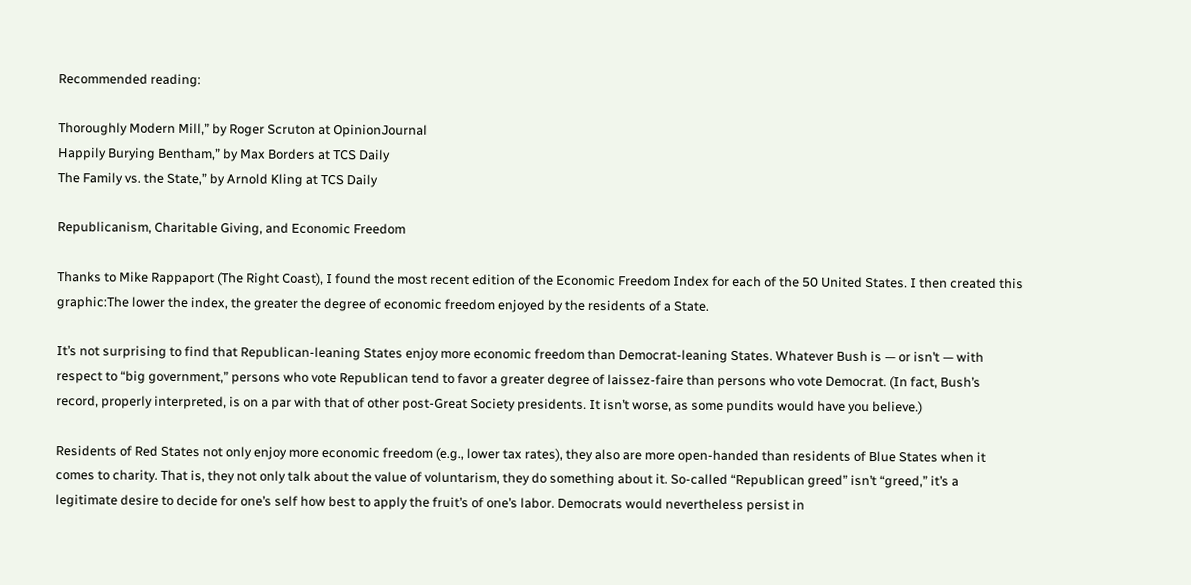Recommended reading:

Thoroughly Modern Mill,” by Roger Scruton at OpinionJournal
Happily Burying Bentham,” by Max Borders at TCS Daily
The Family vs. the State,” by Arnold Kling at TCS Daily

Republicanism, Charitable Giving, and Economic Freedom

Thanks to Mike Rappaport (The Right Coast), I found the most recent edition of the Economic Freedom Index for each of the 50 United States. I then created this graphic:The lower the index, the greater the degree of economic freedom enjoyed by the residents of a State.

It’s not surprising to find that Republican-leaning States enjoy more economic freedom than Democrat-leaning States. Whatever Bush is — or isn’t — with respect to “big government,” persons who vote Republican tend to favor a greater degree of laissez-faire than persons who vote Democrat. (In fact, Bush’s record, properly interpreted, is on a par with that of other post-Great Society presidents. It isn’t worse, as some pundits would have you believe.)

Residents of Red States not only enjoy more economic freedom (e.g., lower tax rates), they also are more open-handed than residents of Blue States when it comes to charity. That is, they not only talk about the value of voluntarism, they do something about it. So-called “Republican greed” isn’t “greed,” it’s a legitimate desire to decide for one’s self how best to apply the fruit’s of one’s labor. Democrats would nevertheless persist in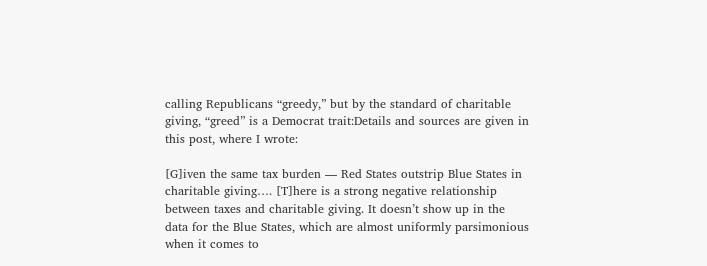calling Republicans “greedy,” but by the standard of charitable giving, “greed” is a Democrat trait:Details and sources are given in this post, where I wrote:

[G]iven the same tax burden — Red States outstrip Blue States in charitable giving…. [T]here is a strong negative relationship between taxes and charitable giving. It doesn’t show up in the data for the Blue States, which are almost uniformly parsimonious when it comes to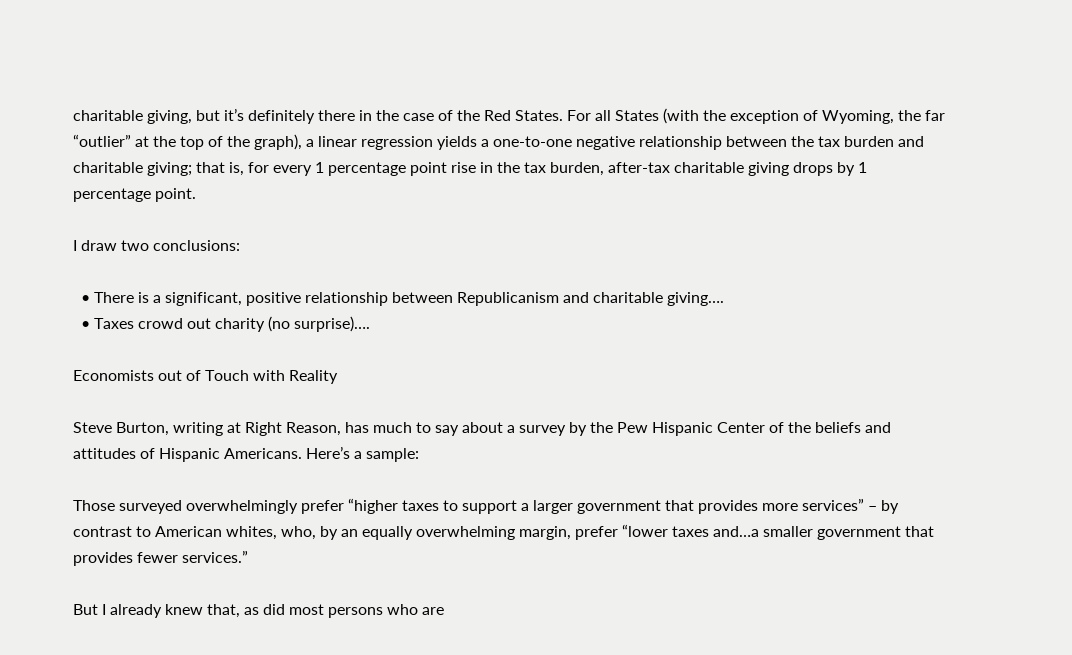charitable giving, but it’s definitely there in the case of the Red States. For all States (with the exception of Wyoming, the far “outlier” at the top of the graph), a linear regression yields a one-to-one negative relationship between the tax burden and charitable giving; that is, for every 1 percentage point rise in the tax burden, after-tax charitable giving drops by 1 percentage point.

I draw two conclusions:

  • There is a significant, positive relationship between Republicanism and charitable giving….
  • Taxes crowd out charity (no surprise)….

Economists out of Touch with Reality

Steve Burton, writing at Right Reason, has much to say about a survey by the Pew Hispanic Center of the beliefs and attitudes of Hispanic Americans. Here’s a sample:

Those surveyed overwhelmingly prefer “higher taxes to support a larger government that provides more services” – by contrast to American whites, who, by an equally overwhelming margin, prefer “lower taxes and…a smaller government that provides fewer services.”

But I already knew that, as did most persons who are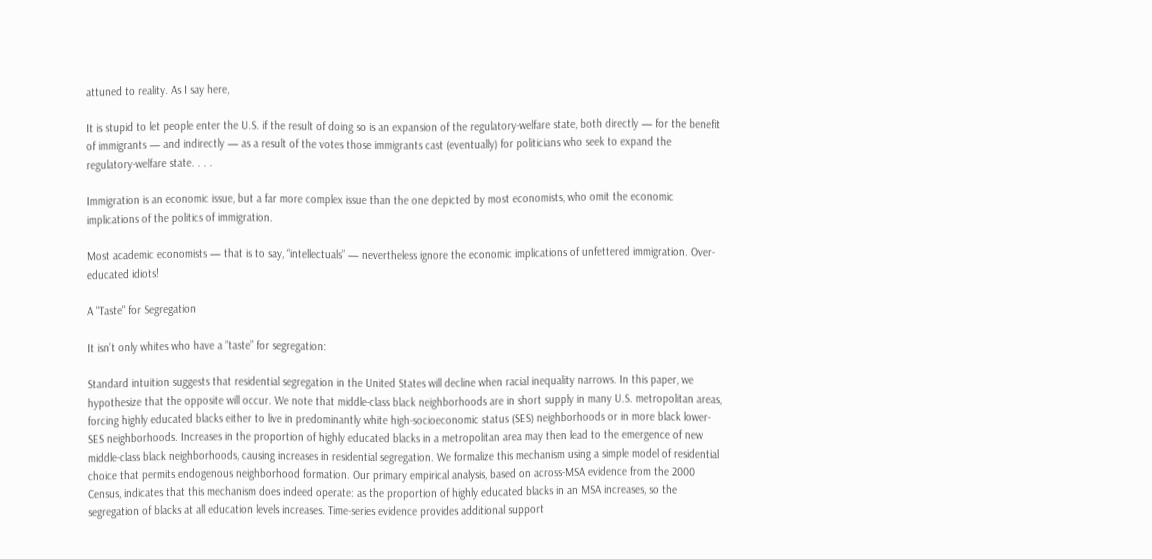attuned to reality. As I say here,

It is stupid to let people enter the U.S. if the result of doing so is an expansion of the regulatory-welfare state, both directly — for the benefit of immigrants — and indirectly — as a result of the votes those immigrants cast (eventually) for politicians who seek to expand the regulatory-welfare state. . . .

Immigration is an economic issue, but a far more complex issue than the one depicted by most economists, who omit the economic implications of the politics of immigration.

Most academic economists — that is to say, “intellectuals” — nevertheless ignore the economic implications of unfettered immigration. Over-educated idiots!

A "Taste" for Segregation

It isn’t only whites who have a “taste” for segregation:

Standard intuition suggests that residential segregation in the United States will decline when racial inequality narrows. In this paper, we hypothesize that the opposite will occur. We note that middle-class black neighborhoods are in short supply in many U.S. metropolitan areas, forcing highly educated blacks either to live in predominantly white high-socioeconomic status (SES) neighborhoods or in more black lower-SES neighborhoods. Increases in the proportion of highly educated blacks in a metropolitan area may then lead to the emergence of new middle-class black neighborhoods, causing increases in residential segregation. We formalize this mechanism using a simple model of residential choice that permits endogenous neighborhood formation. Our primary empirical analysis, based on across-MSA evidence from the 2000 Census, indicates that this mechanism does indeed operate: as the proportion of highly educated blacks in an MSA increases, so the segregation of blacks at all education levels increases. Time-series evidence provides additional support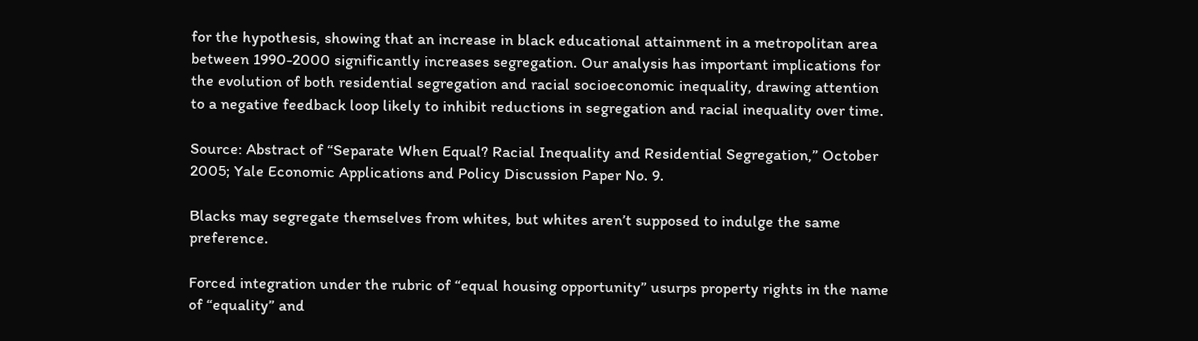for the hypothesis, showing that an increase in black educational attainment in a metropolitan area between 1990-2000 significantly increases segregation. Our analysis has important implications for the evolution of both residential segregation and racial socioeconomic inequality, drawing attention to a negative feedback loop likely to inhibit reductions in segregation and racial inequality over time.

Source: Abstract of “Separate When Equal? Racial Inequality and Residential Segregation,” October 2005; Yale Economic Applications and Policy Discussion Paper No. 9.

Blacks may segregate themselves from whites, but whites aren’t supposed to indulge the same preference.

Forced integration under the rubric of “equal housing opportunity” usurps property rights in the name of “equality” and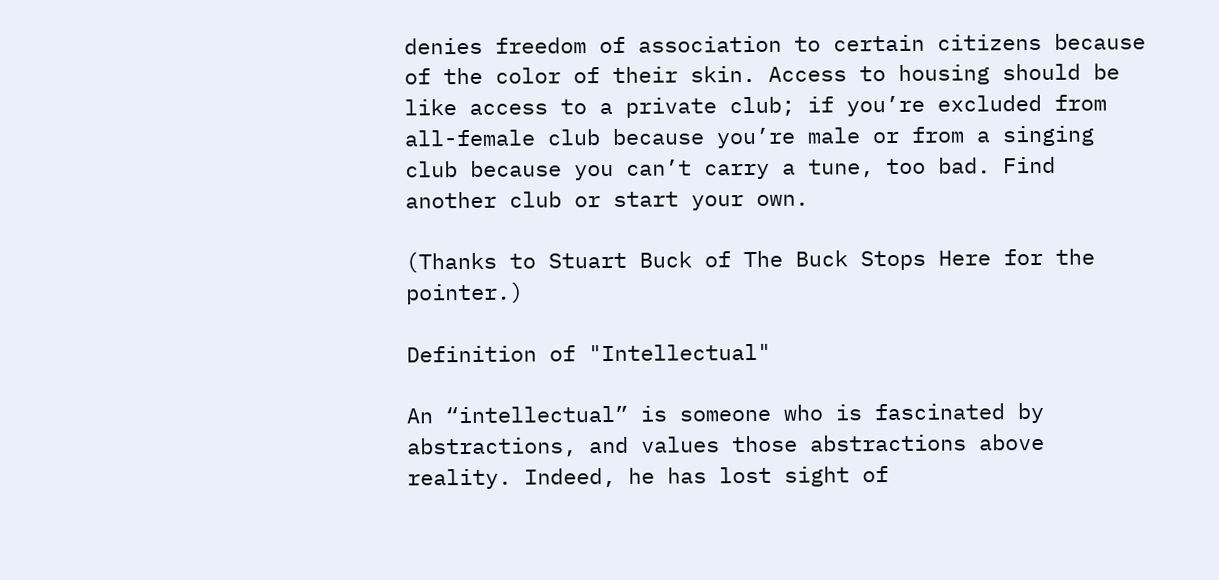denies freedom of association to certain citizens because of the color of their skin. Access to housing should be like access to a private club; if you’re excluded from all-female club because you’re male or from a singing club because you can’t carry a tune, too bad. Find another club or start your own.

(Thanks to Stuart Buck of The Buck Stops Here for the pointer.)

Definition of "Intellectual"

An “intellectual” is someone who is fascinated by abstractions, and values those abstractions above reality. Indeed, he has lost sight of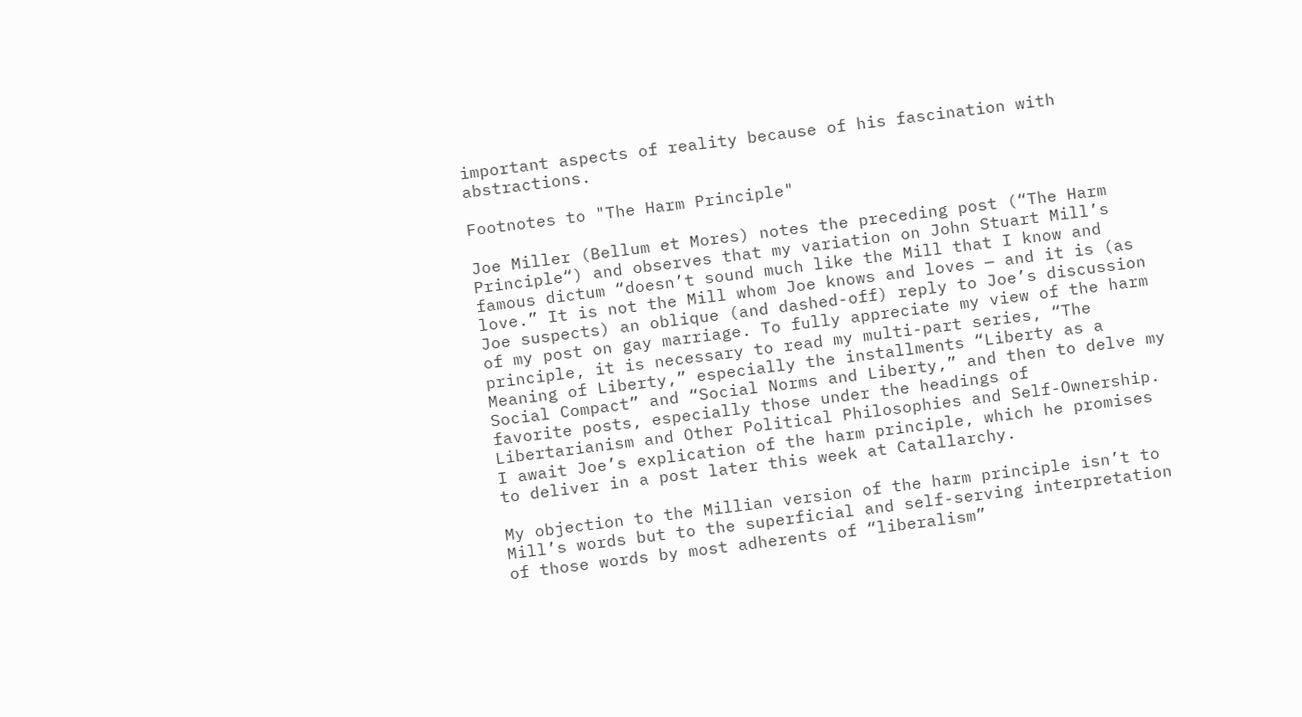important aspects of reality because of his fascination with abstractions.

Footnotes to "The Harm Principle"

Joe Miller (Bellum et Mores) notes the preceding post (“The Harm Principle“) and observes that my variation on John Stuart Mill’s famous dictum “doesn’t sound much like the Mill that I know and love.” It is not the Mill whom Joe knows and loves — and it is (as Joe suspects) an oblique (and dashed-off) reply to Joe’s discussion of my post on gay marriage. To fully appreciate my view of the harm principle, it is necessary to read my multi-part series, “The Meaning of Liberty,” especially the installments “Liberty as a Social Compact” and “Social Norms and Liberty,” and then to delve my favorite posts, especially those under the headings of Libertarianism and Other Political Philosophies and Self-Ownership. I await Joe’s explication of the harm principle, which he promises to deliver in a post later this week at Catallarchy.

My objection to the Millian version of the harm principle isn’t to Mill’s words but to the superficial and self-serving interpretation of those words by most adherents of “liberalism”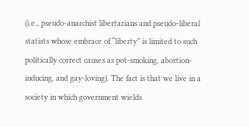(i.e., pseudo-anarchist libertarians and pseudo-liberal statists whose embrace of “liberty” is limited to such politically correct causes as pot-smoking, abortion-inducing, and gay-loving). The fact is that we live in a society in which government wields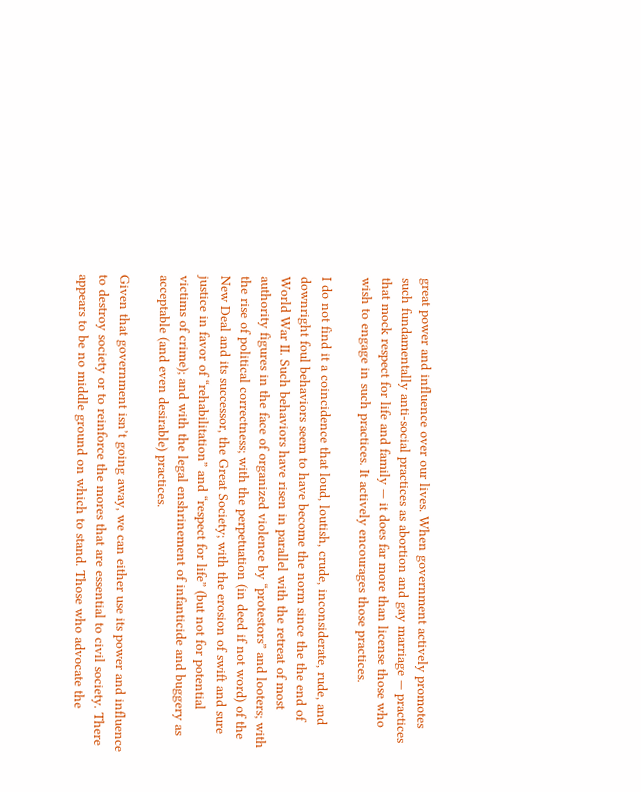great power and influence over our lives. When government actively promotes such fundamentally anti-social practices as abortion and gay marriage — practices that mock respect for life and family — it does far more than license those who wish to engage in such practices. It actively encourages those practices.

I do not find it a coincidence that loud, loutish, crude, inconsiderate, rude, and downright foul behaviors seem to have become the norm since the the end of World War II. Such behaviors have risen in parallel with the retreat of most authority figures in the face of organized violence by “protestors” and looters; with the rise of political correctness; with the perpetuation (in deed if not word) of the New Deal and its successor, the Great Society; with the erosion of swift and sure justice in favor of “rehabilitation” and “respect for life” (but not for potential victims of crime); and with the legal enshrinement of infanticide and buggery as acceptable (and even desirable) practices.

Given that government isn’t going away, we can either use its power and influence to destroy society or to reinforce the mores that are essential to civil society. There appears to be no middle ground on which to stand. Those who advocate the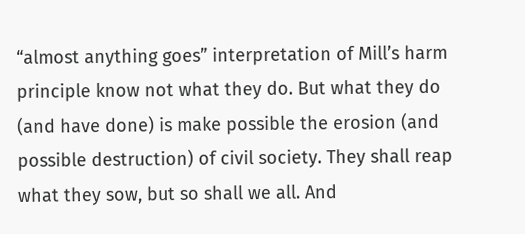“almost anything goes” interpretation of Mill’s harm principle know not what they do. But what they do (and have done) is make possible the erosion (and possible destruction) of civil society. They shall reap what they sow, but so shall we all. And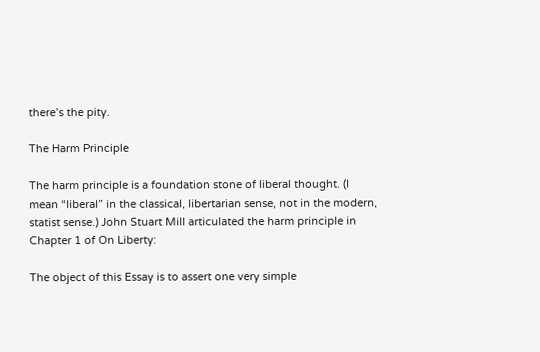there’s the pity.

The Harm Principle

The harm principle is a foundation stone of liberal thought. (I mean “liberal” in the classical, libertarian sense, not in the modern, statist sense.) John Stuart Mill articulated the harm principle in Chapter 1 of On Liberty:

The object of this Essay is to assert one very simple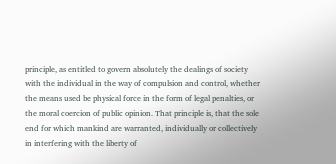principle, as entitled to govern absolutely the dealings of society with the individual in the way of compulsion and control, whether the means used be physical force in the form of legal penalties, or the moral coercion of public opinion. That principle is, that the sole end for which mankind are warranted, individually or collectively in interfering with the liberty of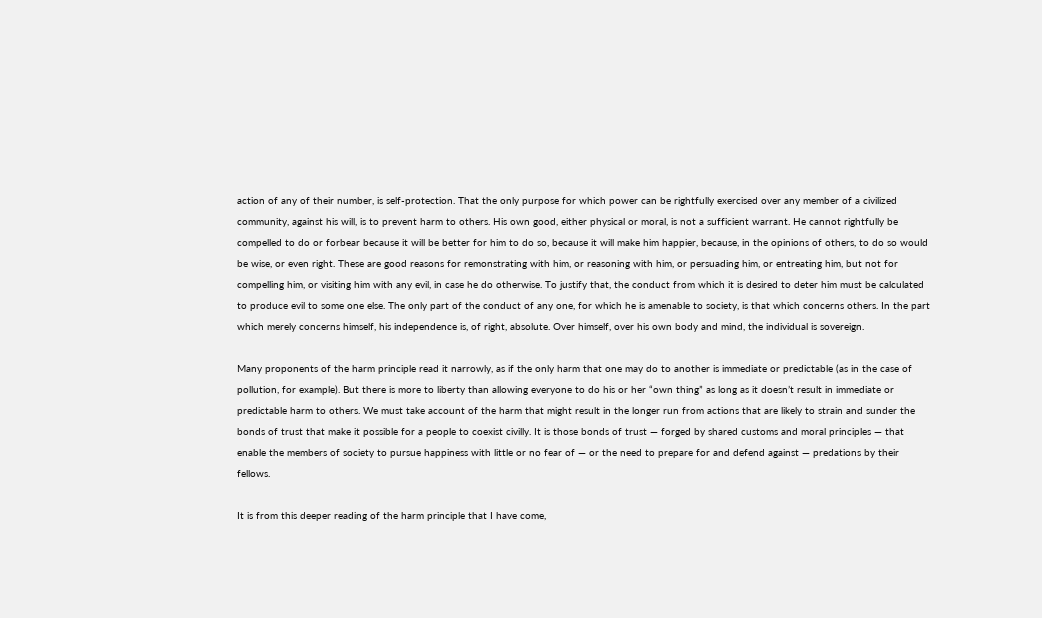action of any of their number, is self-protection. That the only purpose for which power can be rightfully exercised over any member of a civilized community, against his will, is to prevent harm to others. His own good, either physical or moral, is not a sufficient warrant. He cannot rightfully be compelled to do or forbear because it will be better for him to do so, because it will make him happier, because, in the opinions of others, to do so would be wise, or even right. These are good reasons for remonstrating with him, or reasoning with him, or persuading him, or entreating him, but not for compelling him, or visiting him with any evil, in case he do otherwise. To justify that, the conduct from which it is desired to deter him must be calculated to produce evil to some one else. The only part of the conduct of any one, for which he is amenable to society, is that which concerns others. In the part which merely concerns himself, his independence is, of right, absolute. Over himself, over his own body and mind, the individual is sovereign.

Many proponents of the harm principle read it narrowly, as if the only harm that one may do to another is immediate or predictable (as in the case of pollution, for example). But there is more to liberty than allowing everyone to do his or her “own thing” as long as it doesn’t result in immediate or predictable harm to others. We must take account of the harm that might result in the longer run from actions that are likely to strain and sunder the bonds of trust that make it possible for a people to coexist civilly. It is those bonds of trust — forged by shared customs and moral principles — that enable the members of society to pursue happiness with little or no fear of — or the need to prepare for and defend against — predations by their fellows.

It is from this deeper reading of the harm principle that I have come,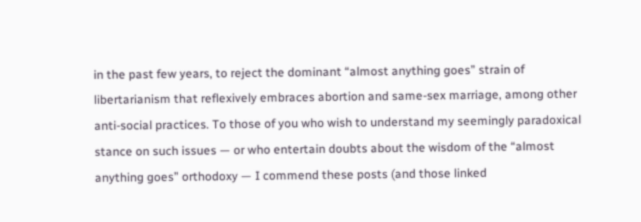in the past few years, to reject the dominant “almost anything goes” strain of libertarianism that reflexively embraces abortion and same-sex marriage, among other anti-social practices. To those of you who wish to understand my seemingly paradoxical stance on such issues — or who entertain doubts about the wisdom of the “almost anything goes” orthodoxy — I commend these posts (and those linked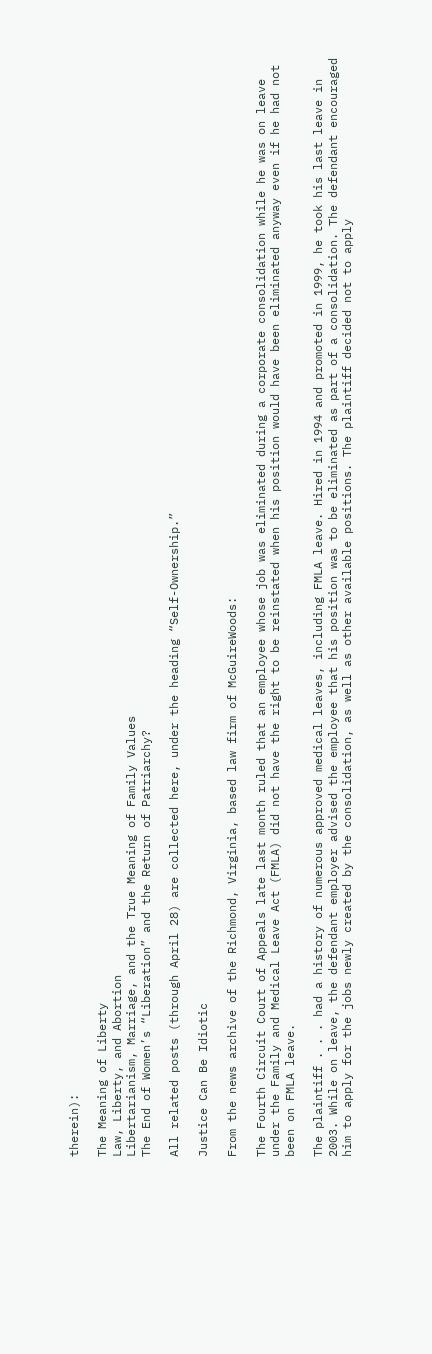therein):

The Meaning of Liberty
Law, Liberty, and Abortion
Libertarianism, Marriage, and the True Meaning of Family Values
The End of Women’s “Liberation” and the Return of Patriarchy?

All related posts (through April 28) are collected here, under the heading “Self-Ownership.”

Justice Can Be Idiotic

From the news archive of the Richmond, Virginia, based law firm of McGuireWoods:

The Fourth Circuit Court of Appeals late last month ruled that an employee whose job was eliminated during a corporate consolidation while he was on leave under the Family and Medical Leave Act (FMLA) did not have the right to be reinstated when his position would have been eliminated anyway even if he had not been on FMLA leave.

The plaintiff . . . had a history of numerous approved medical leaves, including FMLA leave. Hired in 1994 and promoted in 1999, he took his last leave in 2003. While on leave, the defendant employer advised the employee that his position was to be eliminated as part of a consolidation. The defendant encouraged him to apply for the jobs newly created by the consolidation, as well as other available positions. The plaintiff decided not to apply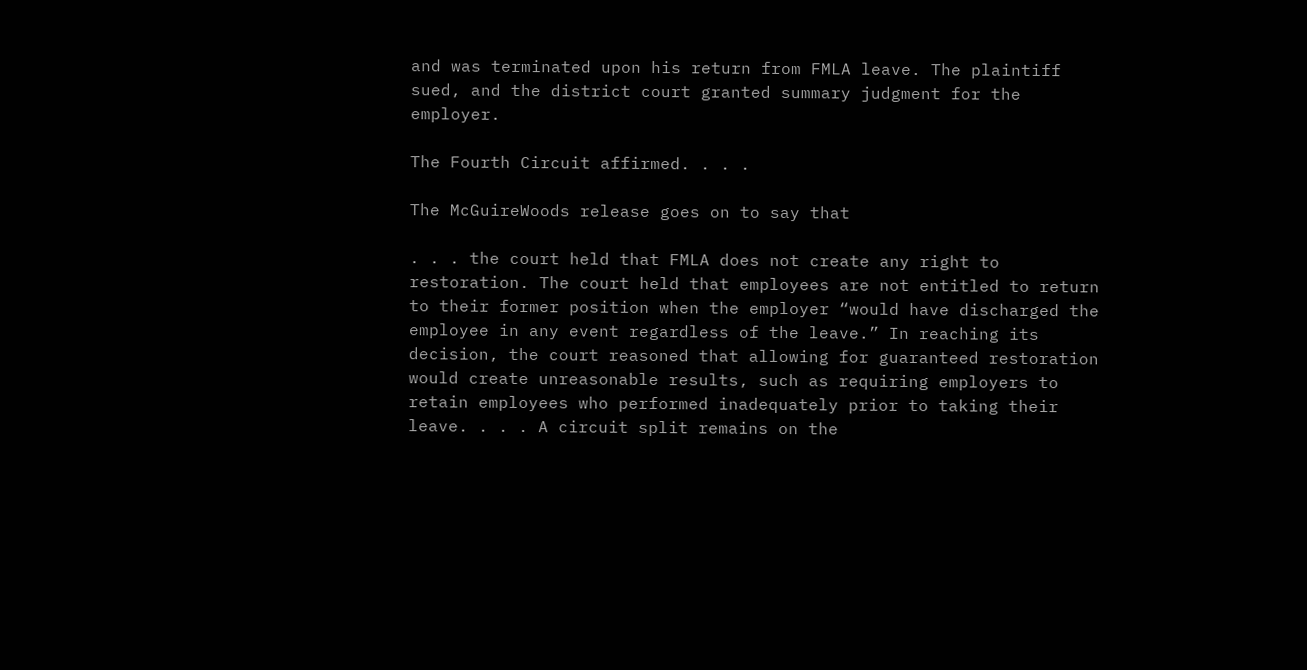and was terminated upon his return from FMLA leave. The plaintiff sued, and the district court granted summary judgment for the employer.

The Fourth Circuit affirmed. . . .

The McGuireWoods release goes on to say that

. . . the court held that FMLA does not create any right to restoration. The court held that employees are not entitled to return to their former position when the employer “would have discharged the employee in any event regardless of the leave.” In reaching its decision, the court reasoned that allowing for guaranteed restoration would create unreasonable results, such as requiring employers to retain employees who performed inadequately prior to taking their leave. . . . A circuit split remains on the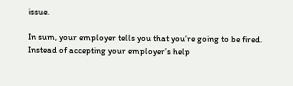issue.

In sum, your employer tells you that you’re going to be fired. Instead of accepting your employer’s help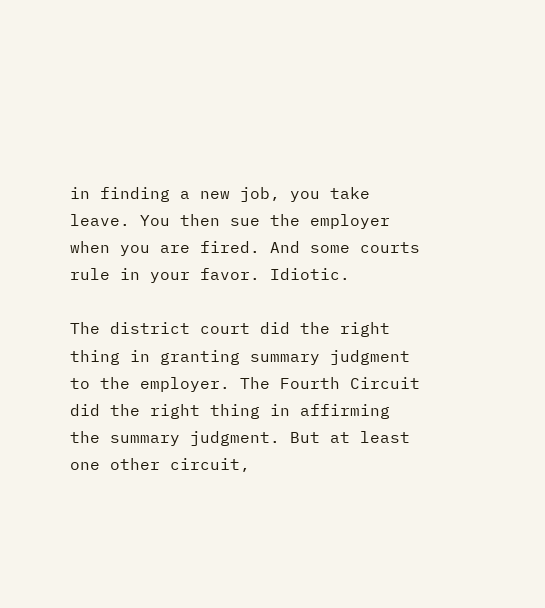in finding a new job, you take leave. You then sue the employer when you are fired. And some courts rule in your favor. Idiotic.

The district court did the right thing in granting summary judgment to the employer. The Fourth Circuit did the right thing in affirming the summary judgment. But at least one other circuit,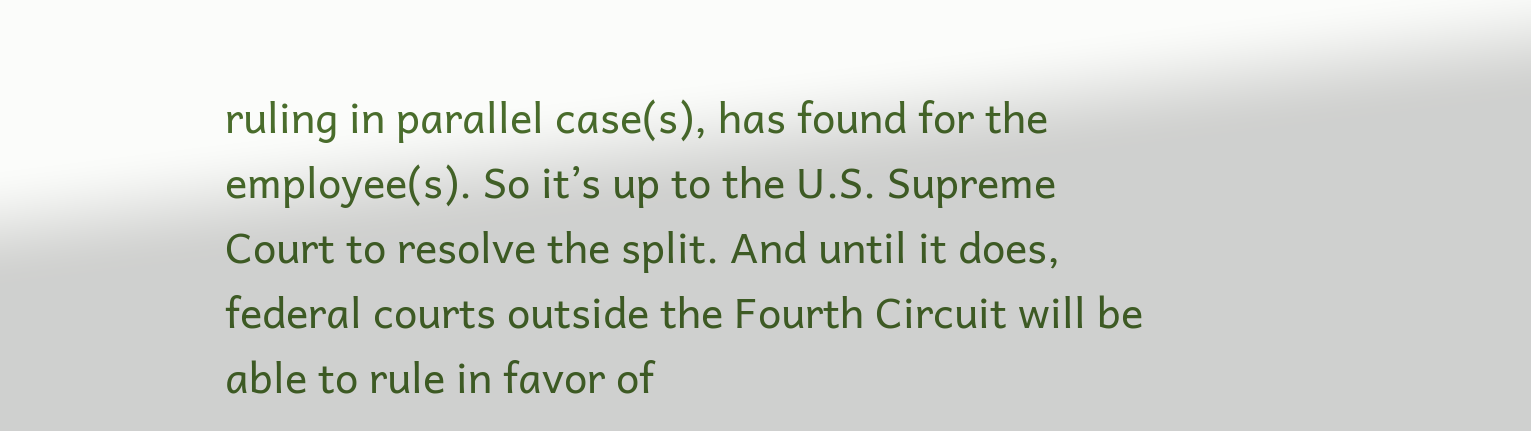ruling in parallel case(s), has found for the employee(s). So it’s up to the U.S. Supreme Court to resolve the split. And until it does, federal courts outside the Fourth Circuit will be able to rule in favor of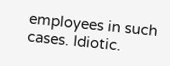employees in such cases. Idiotic.